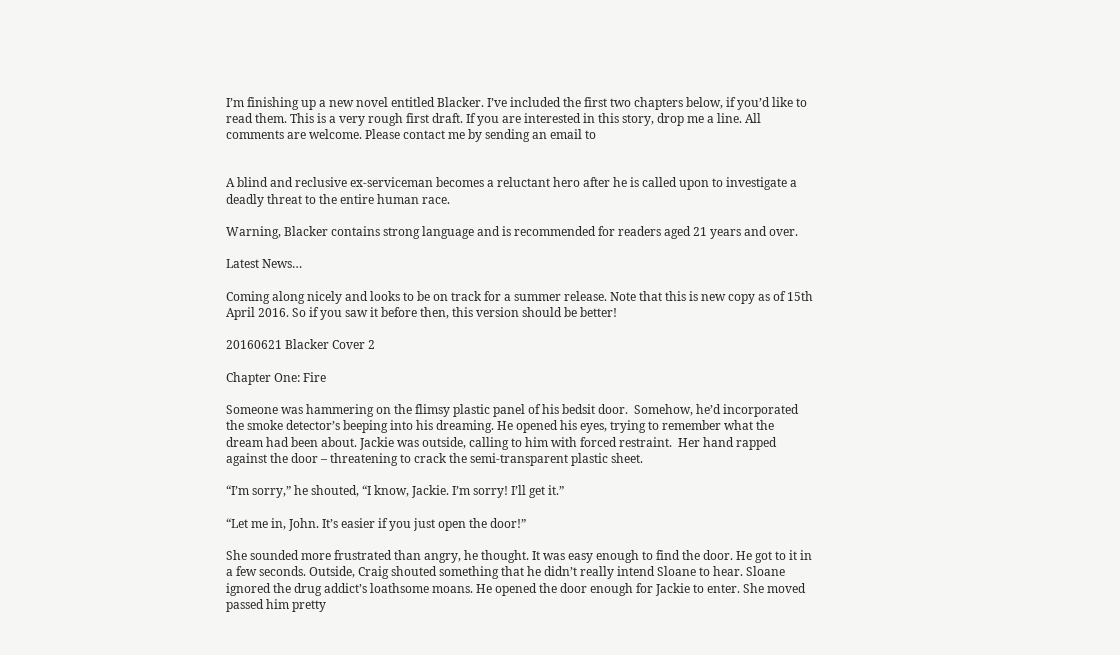I’m finishing up a new novel entitled Blacker. I’ve included the first two chapters below, if you’d like to read them. This is a very rough first draft. If you are interested in this story, drop me a line. All comments are welcome. Please contact me by sending an email to


A blind and reclusive ex-serviceman becomes a reluctant hero after he is called upon to investigate a deadly threat to the entire human race.

Warning, Blacker contains strong language and is recommended for readers aged 21 years and over.

Latest News…

Coming along nicely and looks to be on track for a summer release. Note that this is new copy as of 15th April 2016. So if you saw it before then, this version should be better!

20160621 Blacker Cover 2

Chapter One: Fire

Someone was hammering on the flimsy plastic panel of his bedsit door.  Somehow, he’d incorporated the smoke detector’s beeping into his dreaming. He opened his eyes, trying to remember what the dream had been about. Jackie was outside, calling to him with forced restraint.  Her hand rapped against the door – threatening to crack the semi-transparent plastic sheet.

“I’m sorry,” he shouted, “I know, Jackie. I’m sorry! I’ll get it.”

“Let me in, John. It’s easier if you just open the door!”

She sounded more frustrated than angry, he thought. It was easy enough to find the door. He got to it in a few seconds. Outside, Craig shouted something that he didn’t really intend Sloane to hear. Sloane ignored the drug addict’s loathsome moans. He opened the door enough for Jackie to enter. She moved passed him pretty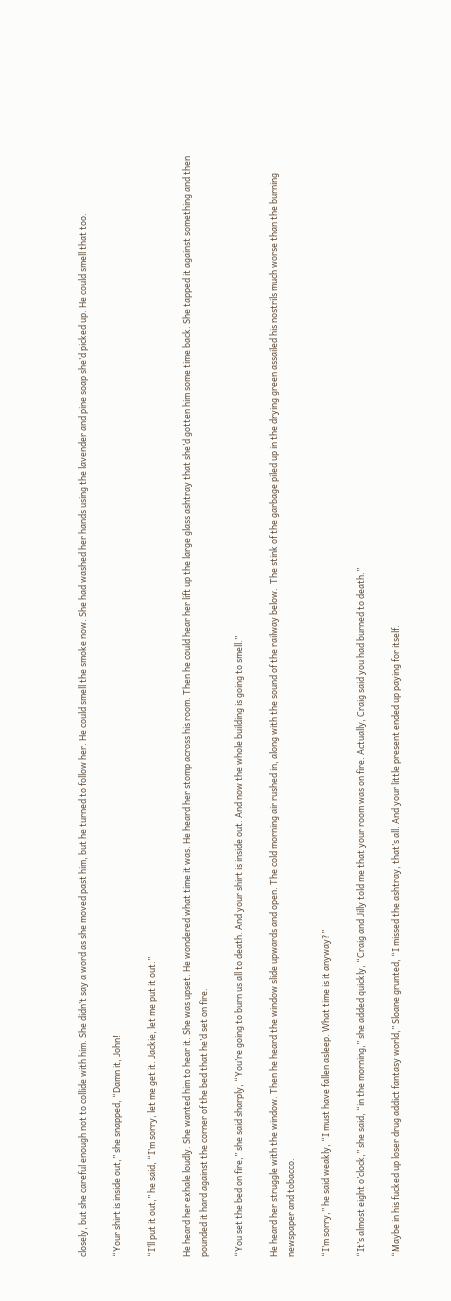closely, but she careful enough not to collide with him. She didn’t say a word as she moved past him, but he turned to follow her. He could smell the smoke now. She had washed her hands using the lavender and pine soap she’d picked up. He could smell that too.

“Your shirt is inside out,” she snapped, “Damn it, John!

“I’ll put it out,” he said, “I’m sorry, let me get it. Jackie, let me put it out.”

He heard her exhale loudly. She wanted him to hear it. She was upset. He wondered what time it was. He heard her stomp across his room. Then he could hear her lift up the large glass ashtray that she’d gotten him some time back. She tapped it against something and then pounded it hard against the corner of the bed that he’d set on fire.

“You set the bed on fire,” she said sharply, “You’re going to burn us all to death. And your shirt is inside out. And now the whole building is going to smell.”

He heard her struggle with the window. Then he heard the window slide upwards and open. The cold morning air rushed in, along with the sound of the railway below.  The stink of the garbage piled up in the drying green assailed his nostrils much worse than the burning newspaper and tobacco.

“I’m sorry,” he said weakly, “I must have fallen asleep. What time is it anyway?”

“It’s almost eight o’clock,” she said, “in the morning,” she added quickly, “Craig and Jilly told me that your room was on fire. Actually, Craig said you had burned to death.”

“Maybe in his fucked up loser drug addict fantasy world,” Sloane grunted, “I missed the ashtray, that’s all. And your little present ended up paying for itself.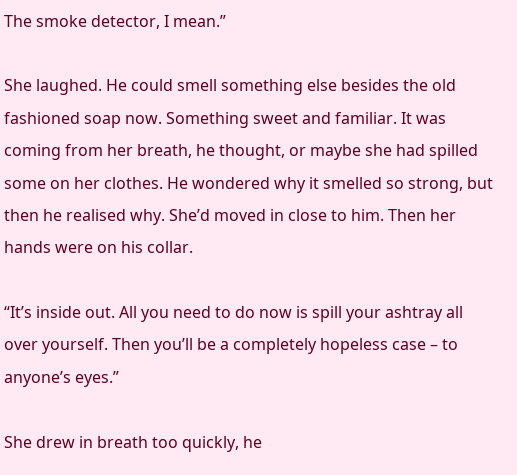The smoke detector, I mean.”

She laughed. He could smell something else besides the old fashioned soap now. Something sweet and familiar. It was coming from her breath, he thought, or maybe she had spilled some on her clothes. He wondered why it smelled so strong, but then he realised why. She’d moved in close to him. Then her hands were on his collar.

“It’s inside out. All you need to do now is spill your ashtray all over yourself. Then you’ll be a completely hopeless case – to anyone’s eyes.”

She drew in breath too quickly, he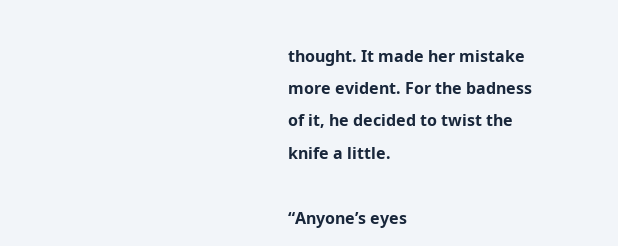thought. It made her mistake more evident. For the badness of it, he decided to twist the knife a little.

“Anyone’s eyes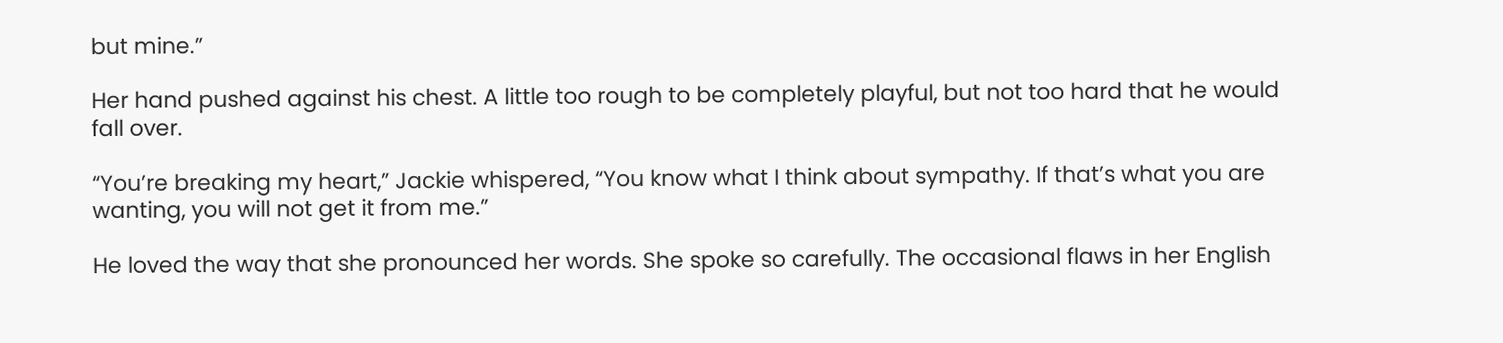but mine.”

Her hand pushed against his chest. A little too rough to be completely playful, but not too hard that he would fall over.

“You’re breaking my heart,” Jackie whispered, “You know what I think about sympathy. If that’s what you are wanting, you will not get it from me.”

He loved the way that she pronounced her words. She spoke so carefully. The occasional flaws in her English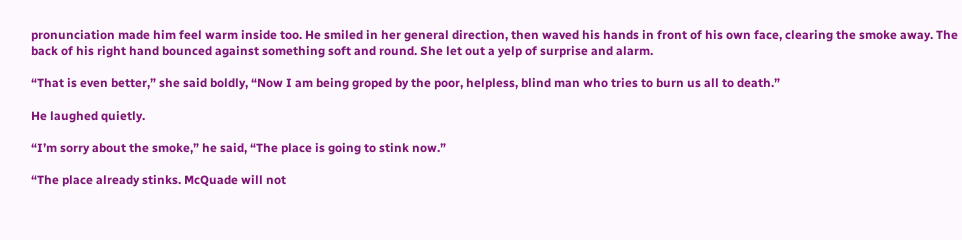pronunciation made him feel warm inside too. He smiled in her general direction, then waved his hands in front of his own face, clearing the smoke away. The back of his right hand bounced against something soft and round. She let out a yelp of surprise and alarm.

“That is even better,” she said boldly, “Now I am being groped by the poor, helpless, blind man who tries to burn us all to death.”

He laughed quietly.

“I’m sorry about the smoke,” he said, “The place is going to stink now.”

“The place already stinks. McQuade will not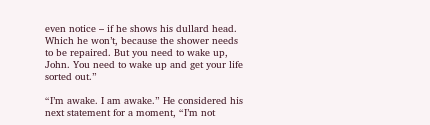even notice – if he shows his dullard head. Which he won’t, because the shower needs to be repaired. But you need to wake up, John. You need to wake up and get your life sorted out.”

“I’m awake. I am awake.” He considered his next statement for a moment, “I’m not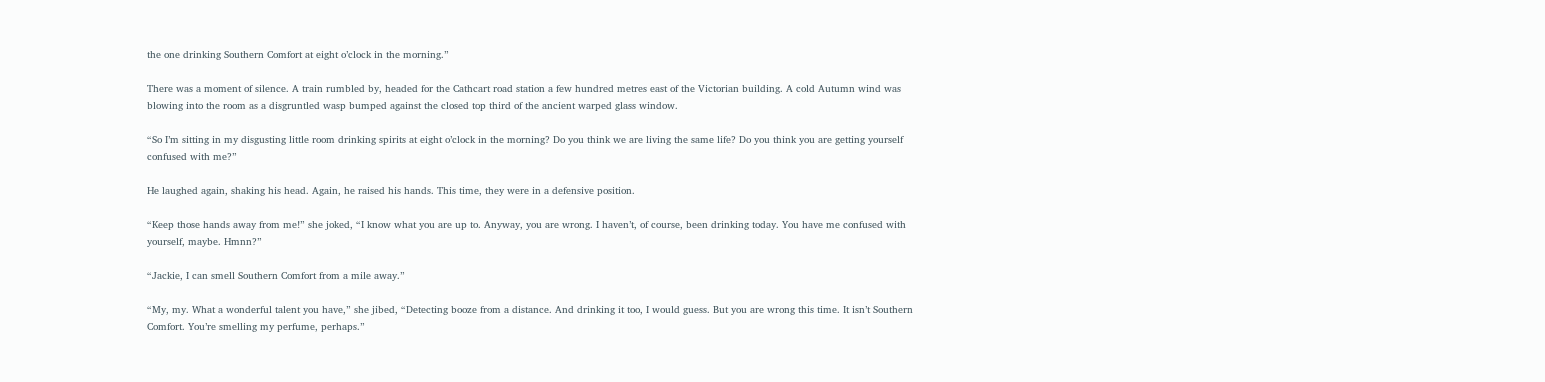the one drinking Southern Comfort at eight o’clock in the morning.”

There was a moment of silence. A train rumbled by, headed for the Cathcart road station a few hundred metres east of the Victorian building. A cold Autumn wind was blowing into the room as a disgruntled wasp bumped against the closed top third of the ancient warped glass window.

“So I’m sitting in my disgusting little room drinking spirits at eight o’clock in the morning? Do you think we are living the same life? Do you think you are getting yourself confused with me?”

He laughed again, shaking his head. Again, he raised his hands. This time, they were in a defensive position.

“Keep those hands away from me!” she joked, “I know what you are up to. Anyway, you are wrong. I haven’t, of course, been drinking today. You have me confused with yourself, maybe. Hmnn?”

“Jackie, I can smell Southern Comfort from a mile away.”

“My, my. What a wonderful talent you have,” she jibed, “Detecting booze from a distance. And drinking it too, I would guess. But you are wrong this time. It isn’t Southern Comfort. You’re smelling my perfume, perhaps.”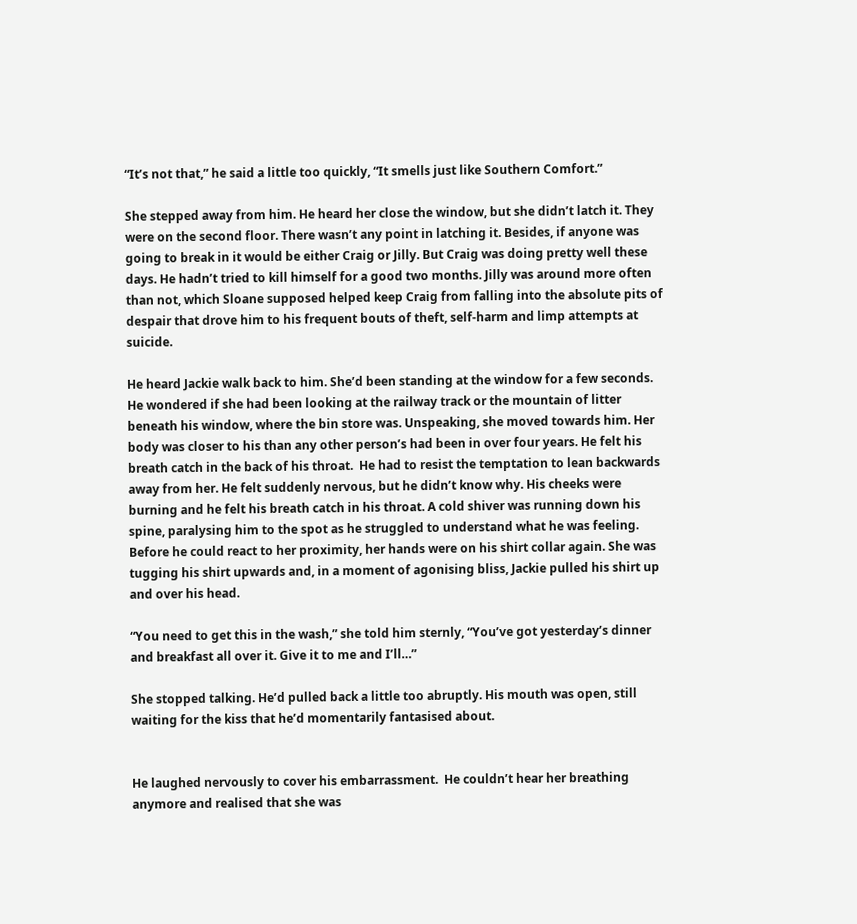“It’s not that,” he said a little too quickly, “It smells just like Southern Comfort.”

She stepped away from him. He heard her close the window, but she didn’t latch it. They were on the second floor. There wasn’t any point in latching it. Besides, if anyone was going to break in it would be either Craig or Jilly. But Craig was doing pretty well these days. He hadn’t tried to kill himself for a good two months. Jilly was around more often than not, which Sloane supposed helped keep Craig from falling into the absolute pits of despair that drove him to his frequent bouts of theft, self-harm and limp attempts at suicide.

He heard Jackie walk back to him. She’d been standing at the window for a few seconds. He wondered if she had been looking at the railway track or the mountain of litter beneath his window, where the bin store was. Unspeaking, she moved towards him. Her body was closer to his than any other person’s had been in over four years. He felt his breath catch in the back of his throat.  He had to resist the temptation to lean backwards away from her. He felt suddenly nervous, but he didn’t know why. His cheeks were burning and he felt his breath catch in his throat. A cold shiver was running down his spine, paralysing him to the spot as he struggled to understand what he was feeling. Before he could react to her proximity, her hands were on his shirt collar again. She was tugging his shirt upwards and, in a moment of agonising bliss, Jackie pulled his shirt up and over his head.

“You need to get this in the wash,” she told him sternly, “You’ve got yesterday’s dinner and breakfast all over it. Give it to me and I’ll…”

She stopped talking. He’d pulled back a little too abruptly. His mouth was open, still waiting for the kiss that he’d momentarily fantasised about.


He laughed nervously to cover his embarrassment.  He couldn’t hear her breathing anymore and realised that she was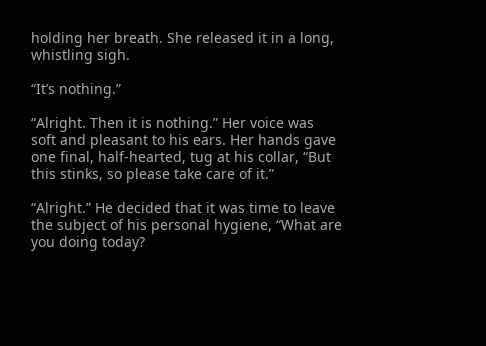holding her breath. She released it in a long, whistling sigh.

“It’s nothing.”

“Alright. Then it is nothing.” Her voice was soft and pleasant to his ears. Her hands gave one final, half-hearted, tug at his collar, “But this stinks, so please take care of it.”

“Alright.” He decided that it was time to leave the subject of his personal hygiene, “What are you doing today?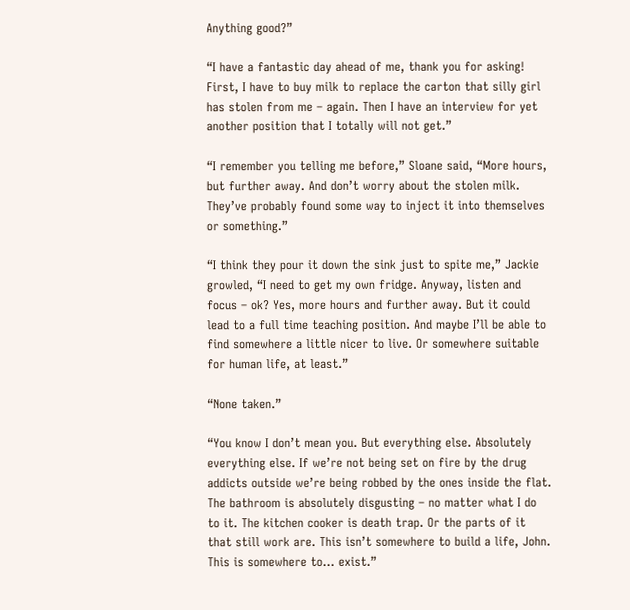Anything good?”

“I have a fantastic day ahead of me, thank you for asking! First, I have to buy milk to replace the carton that silly girl has stolen from me – again. Then I have an interview for yet another position that I totally will not get.”

“I remember you telling me before,” Sloane said, “More hours, but further away. And don’t worry about the stolen milk. They’ve probably found some way to inject it into themselves or something.”

“I think they pour it down the sink just to spite me,” Jackie growled, “I need to get my own fridge. Anyway, listen and focus – ok? Yes, more hours and further away. But it could lead to a full time teaching position. And maybe I’ll be able to find somewhere a little nicer to live. Or somewhere suitable for human life, at least.”

“None taken.”

“You know I don’t mean you. But everything else. Absolutely everything else. If we’re not being set on fire by the drug addicts outside we’re being robbed by the ones inside the flat. The bathroom is absolutely disgusting – no matter what I do to it. The kitchen cooker is death trap. Or the parts of it that still work are. This isn’t somewhere to build a life, John. This is somewhere to… exist.”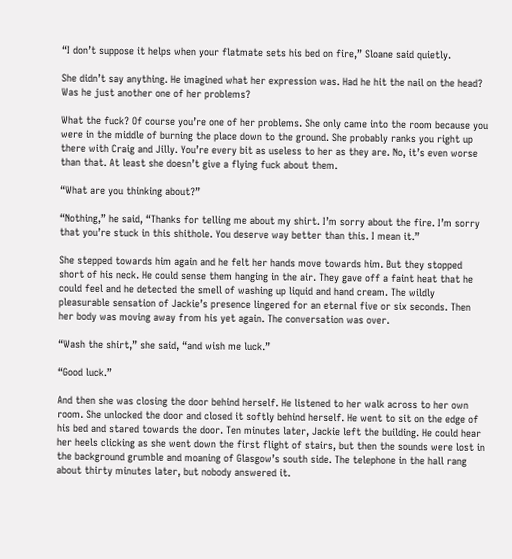“I don’t suppose it helps when your flatmate sets his bed on fire,” Sloane said quietly.

She didn’t say anything. He imagined what her expression was. Had he hit the nail on the head? Was he just another one of her problems?

What the fuck? Of course you’re one of her problems. She only came into the room because you were in the middle of burning the place down to the ground. She probably ranks you right up there with Craig and Jilly. You’re every bit as useless to her as they are. No, it’s even worse than that. At least she doesn’t give a flying fuck about them.

“What are you thinking about?”

“Nothing,” he said, “Thanks for telling me about my shirt. I’m sorry about the fire. I’m sorry that you’re stuck in this shithole. You deserve way better than this. I mean it.”

She stepped towards him again and he felt her hands move towards him. But they stopped short of his neck. He could sense them hanging in the air. They gave off a faint heat that he could feel and he detected the smell of washing up liquid and hand cream. The wildly pleasurable sensation of Jackie’s presence lingered for an eternal five or six seconds. Then her body was moving away from his yet again. The conversation was over.

“Wash the shirt,” she said, “and wish me luck.”

“Good luck.”

And then she was closing the door behind herself. He listened to her walk across to her own room. She unlocked the door and closed it softly behind herself. He went to sit on the edge of his bed and stared towards the door. Ten minutes later, Jackie left the building. He could hear her heels clicking as she went down the first flight of stairs, but then the sounds were lost in the background grumble and moaning of Glasgow’s south side. The telephone in the hall rang about thirty minutes later, but nobody answered it.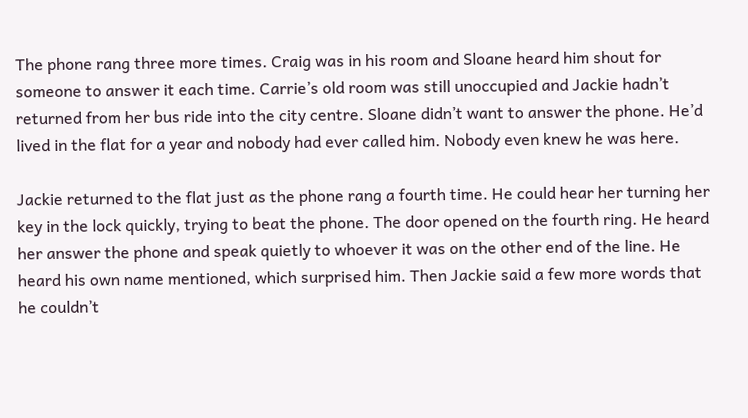The phone rang three more times. Craig was in his room and Sloane heard him shout for someone to answer it each time. Carrie’s old room was still unoccupied and Jackie hadn’t returned from her bus ride into the city centre. Sloane didn’t want to answer the phone. He’d lived in the flat for a year and nobody had ever called him. Nobody even knew he was here.

Jackie returned to the flat just as the phone rang a fourth time. He could hear her turning her key in the lock quickly, trying to beat the phone. The door opened on the fourth ring. He heard her answer the phone and speak quietly to whoever it was on the other end of the line. He heard his own name mentioned, which surprised him. Then Jackie said a few more words that he couldn’t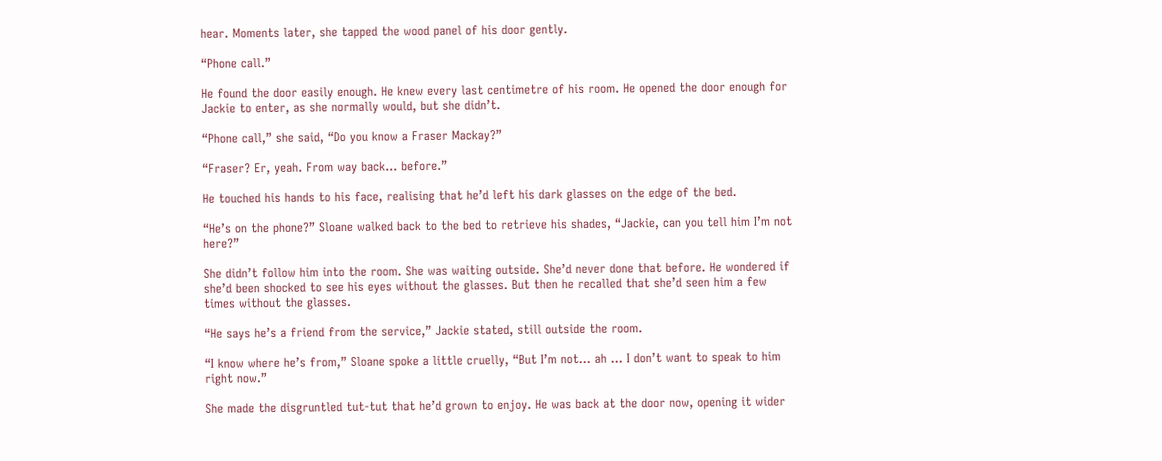hear. Moments later, she tapped the wood panel of his door gently.

“Phone call.”

He found the door easily enough. He knew every last centimetre of his room. He opened the door enough for Jackie to enter, as she normally would, but she didn’t.

“Phone call,” she said, “Do you know a Fraser Mackay?”

“Fraser? Er, yeah. From way back… before.”

He touched his hands to his face, realising that he’d left his dark glasses on the edge of the bed.

“He’s on the phone?” Sloane walked back to the bed to retrieve his shades, “Jackie, can you tell him I’m not here?”

She didn’t follow him into the room. She was waiting outside. She’d never done that before. He wondered if she’d been shocked to see his eyes without the glasses. But then he recalled that she’d seen him a few times without the glasses.

“He says he’s a friend from the service,” Jackie stated, still outside the room.

“I know where he’s from,” Sloane spoke a little cruelly, “But I’m not… ah … I don’t want to speak to him right now.”

She made the disgruntled tut-tut that he’d grown to enjoy. He was back at the door now, opening it wider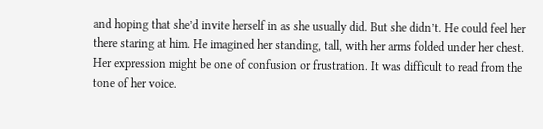and hoping that she’d invite herself in as she usually did. But she didn’t. He could feel her there staring at him. He imagined her standing, tall, with her arms folded under her chest. Her expression might be one of confusion or frustration. It was difficult to read from the tone of her voice.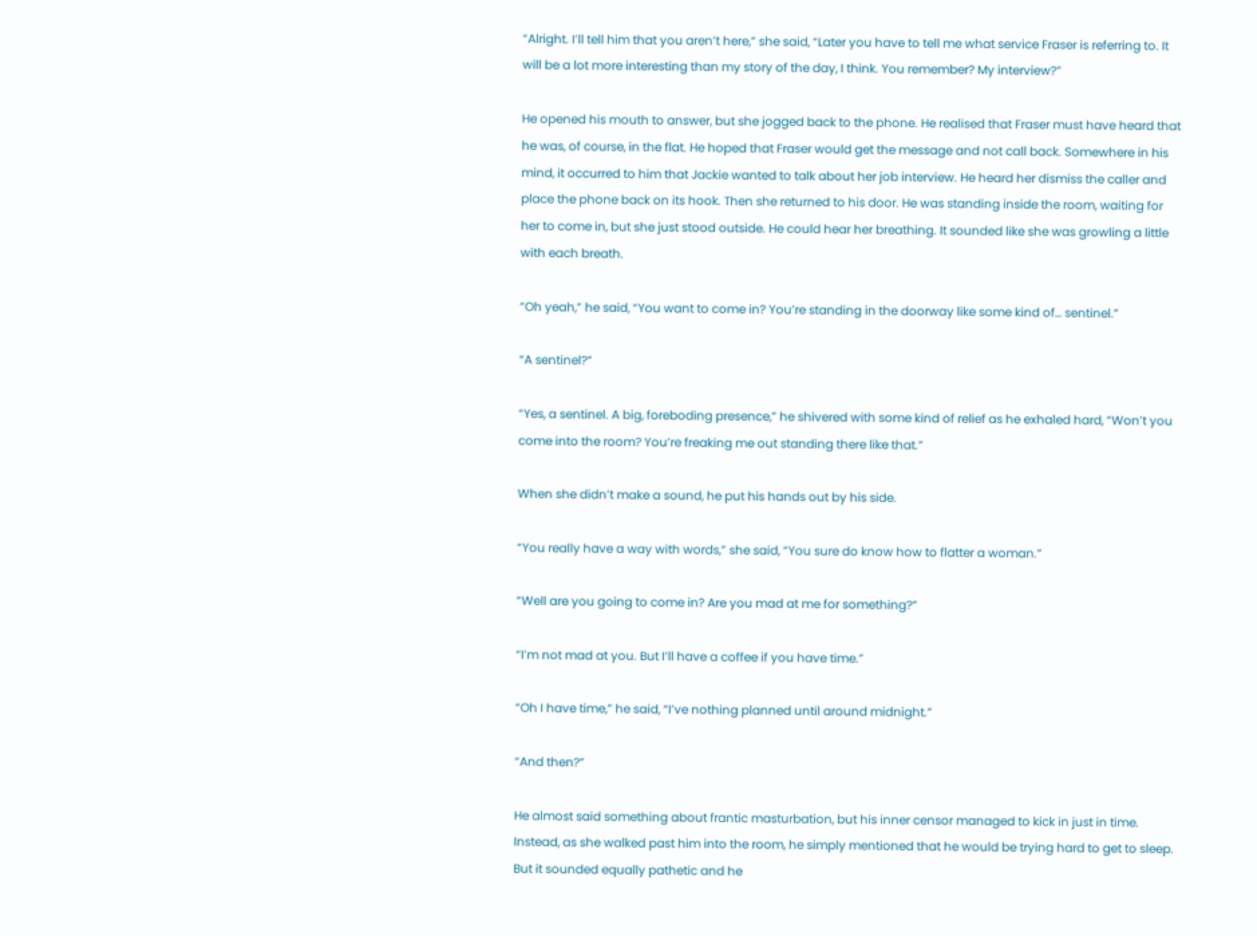“Alright. I’ll tell him that you aren’t here,” she said, “Later you have to tell me what service Fraser is referring to. It will be a lot more interesting than my story of the day, I think. You remember? My interview?”

He opened his mouth to answer, but she jogged back to the phone. He realised that Fraser must have heard that he was, of course, in the flat. He hoped that Fraser would get the message and not call back. Somewhere in his mind, it occurred to him that Jackie wanted to talk about her job interview. He heard her dismiss the caller and place the phone back on its hook. Then she returned to his door. He was standing inside the room, waiting for her to come in, but she just stood outside. He could hear her breathing. It sounded like she was growling a little with each breath.

“Oh yeah,” he said, “You want to come in? You’re standing in the doorway like some kind of… sentinel.”

“A sentinel?”

“Yes, a sentinel. A big, foreboding presence,” he shivered with some kind of relief as he exhaled hard, “Won’t you come into the room? You’re freaking me out standing there like that.”

When she didn’t make a sound, he put his hands out by his side.

“You really have a way with words,” she said, “You sure do know how to flatter a woman.”

“Well are you going to come in? Are you mad at me for something?”

“I’m not mad at you. But I’ll have a coffee if you have time.”

“Oh I have time,” he said, “I’ve nothing planned until around midnight.”

“And then?”

He almost said something about frantic masturbation, but his inner censor managed to kick in just in time. Instead, as she walked past him into the room, he simply mentioned that he would be trying hard to get to sleep. But it sounded equally pathetic and he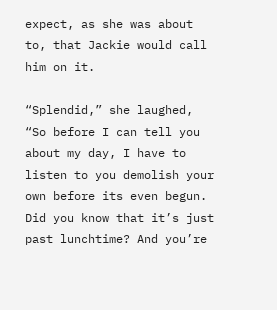expect, as she was about to, that Jackie would call him on it.

“Splendid,” she laughed, “So before I can tell you about my day, I have to listen to you demolish your own before its even begun. Did you know that it’s just past lunchtime? And you’re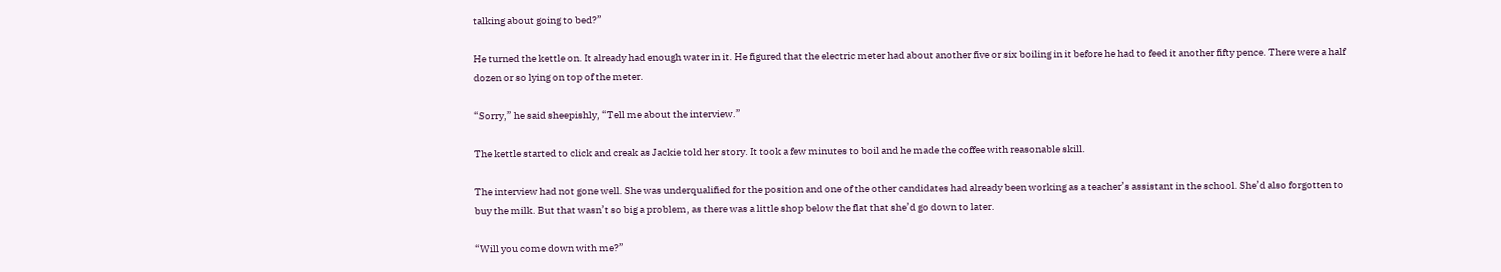talking about going to bed?”

He turned the kettle on. It already had enough water in it. He figured that the electric meter had about another five or six boiling in it before he had to feed it another fifty pence. There were a half dozen or so lying on top of the meter.

“Sorry,” he said sheepishly, “Tell me about the interview.”

The kettle started to click and creak as Jackie told her story. It took a few minutes to boil and he made the coffee with reasonable skill.

The interview had not gone well. She was underqualified for the position and one of the other candidates had already been working as a teacher’s assistant in the school. She’d also forgotten to buy the milk. But that wasn’t so big a problem, as there was a little shop below the flat that she’d go down to later.

“Will you come down with me?”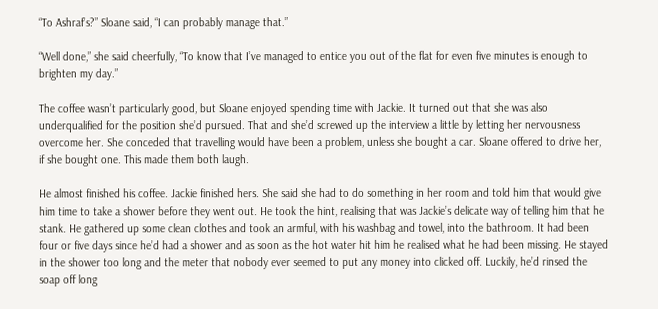“To Ashraf’s?” Sloane said, “I can probably manage that.”

“Well done,” she said cheerfully, “To know that I’ve managed to entice you out of the flat for even five minutes is enough to brighten my day.”

The coffee wasn’t particularly good, but Sloane enjoyed spending time with Jackie. It turned out that she was also underqualified for the position she’d pursued. That and she’d screwed up the interview a little by letting her nervousness overcome her. She conceded that travelling would have been a problem, unless she bought a car. Sloane offered to drive her, if she bought one. This made them both laugh.

He almost finished his coffee. Jackie finished hers. She said she had to do something in her room and told him that would give him time to take a shower before they went out. He took the hint, realising that was Jackie’s delicate way of telling him that he stank. He gathered up some clean clothes and took an armful, with his washbag and towel, into the bathroom. It had been four or five days since he’d had a shower and as soon as the hot water hit him he realised what he had been missing. He stayed in the shower too long and the meter that nobody ever seemed to put any money into clicked off. Luckily, he’d rinsed the soap off long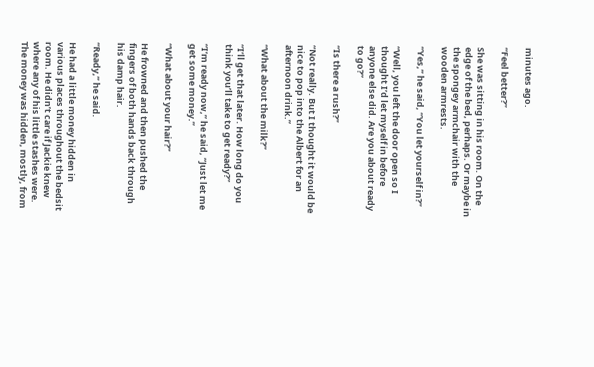minutes ago.

“Feel better?”

She was sitting in his room. On the edge of the bed, perhaps. Or maybe in the spongey armchair with the wooden armrests.

“Yes,” he said, “You let yourself in?”

“Well, you left the door open so I thought I’d let myself in before anyone else did. Are you about ready to go?”

“Is there a rush?”

“Not really. But I thought it would be nice to pop into the Albert for an afternoon drink.”

“What about the milk?”

“I’ll get that later. How long do you think you’ll take to get ready?”

“I’m ready now,” he said, “Just let me get some money.”

“What about your hair?”

He frowned and then pushed the fingers of both hands back through his damp hair.

“Ready,” he said.

He had a little money hidden in various places throughout the bedsit room. He didn’t care if Jackie knew where any of his little stashes were. The money was hidden, mostly, from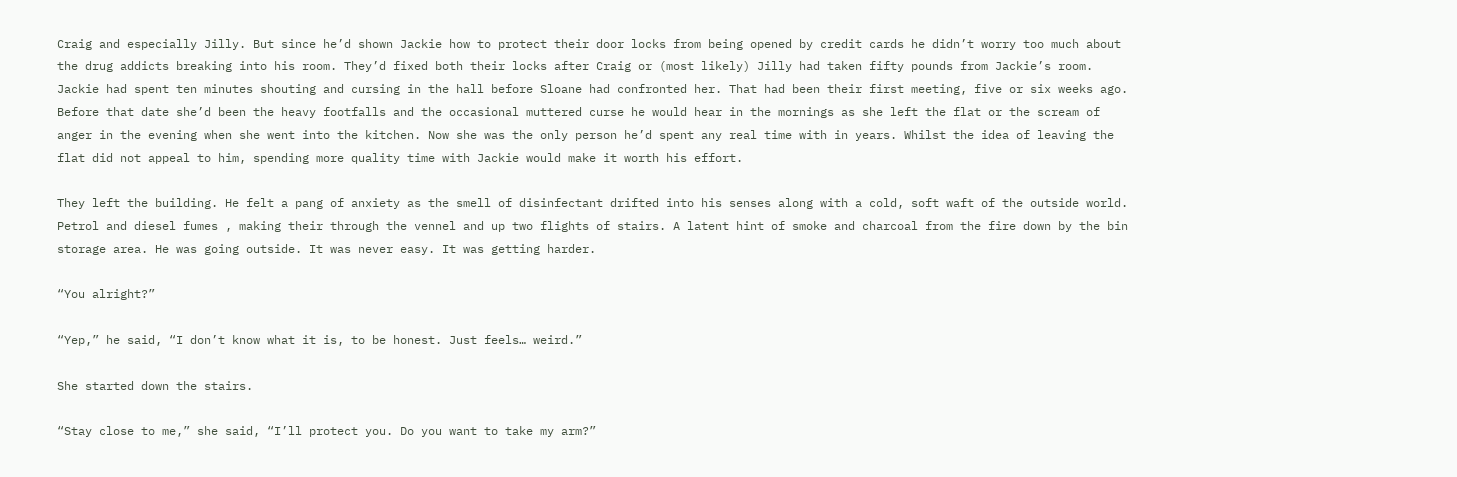Craig and especially Jilly. But since he’d shown Jackie how to protect their door locks from being opened by credit cards he didn’t worry too much about the drug addicts breaking into his room. They’d fixed both their locks after Craig or (most likely) Jilly had taken fifty pounds from Jackie’s room. Jackie had spent ten minutes shouting and cursing in the hall before Sloane had confronted her. That had been their first meeting, five or six weeks ago. Before that date she’d been the heavy footfalls and the occasional muttered curse he would hear in the mornings as she left the flat or the scream of anger in the evening when she went into the kitchen. Now she was the only person he’d spent any real time with in years. Whilst the idea of leaving the flat did not appeal to him, spending more quality time with Jackie would make it worth his effort.

They left the building. He felt a pang of anxiety as the smell of disinfectant drifted into his senses along with a cold, soft waft of the outside world. Petrol and diesel fumes , making their through the vennel and up two flights of stairs. A latent hint of smoke and charcoal from the fire down by the bin storage area. He was going outside. It was never easy. It was getting harder.

“You alright?”

“Yep,” he said, “I don’t know what it is, to be honest. Just feels… weird.”

She started down the stairs.

“Stay close to me,” she said, “I’ll protect you. Do you want to take my arm?”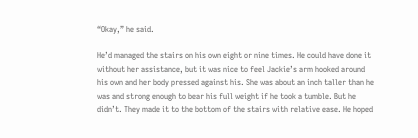“Okay,” he said.

He’d managed the stairs on his own eight or nine times. He could have done it without her assistance, but it was nice to feel Jackie’s arm hooked around his own and her body pressed against his. She was about an inch taller than he was and strong enough to bear his full weight if he took a tumble. But he didn’t. They made it to the bottom of the stairs with relative ease. He hoped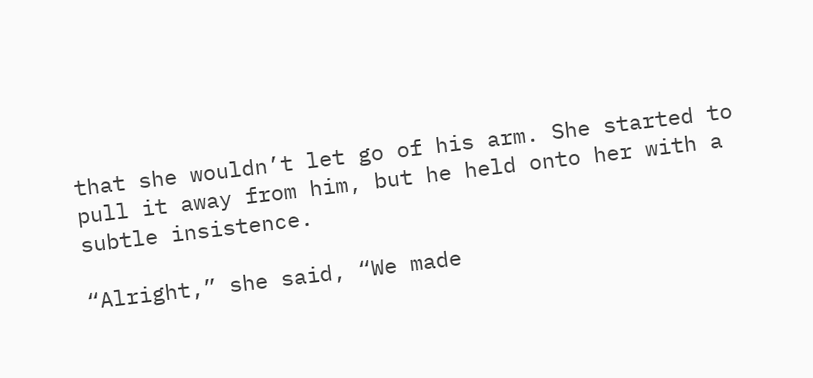that she wouldn’t let go of his arm. She started to pull it away from him, but he held onto her with a subtle insistence.

“Alright,” she said, “We made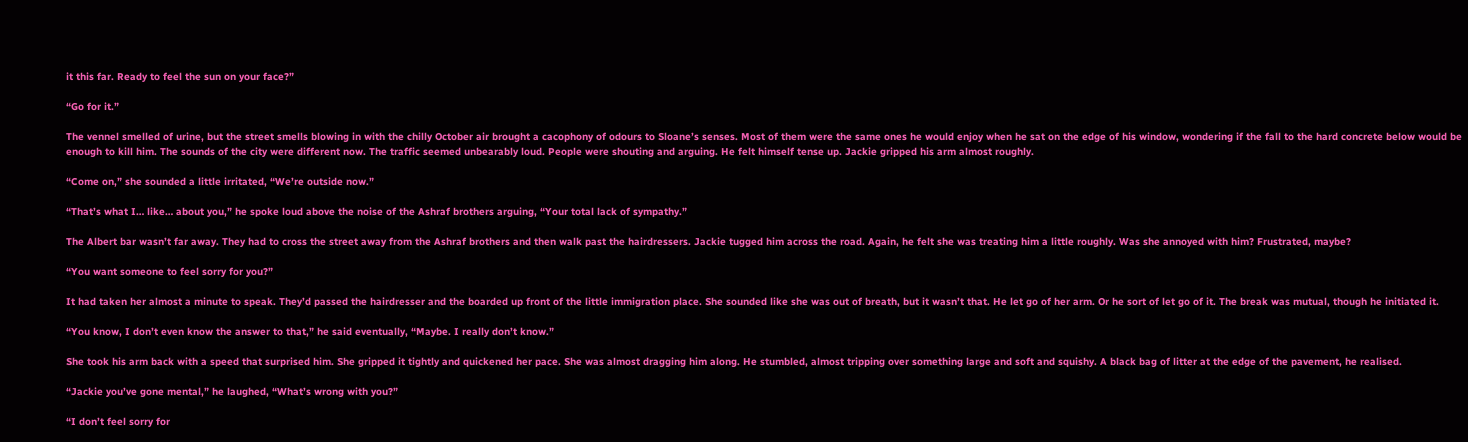it this far. Ready to feel the sun on your face?”

“Go for it.”

The vennel smelled of urine, but the street smells blowing in with the chilly October air brought a cacophony of odours to Sloane’s senses. Most of them were the same ones he would enjoy when he sat on the edge of his window, wondering if the fall to the hard concrete below would be enough to kill him. The sounds of the city were different now. The traffic seemed unbearably loud. People were shouting and arguing. He felt himself tense up. Jackie gripped his arm almost roughly.

“Come on,” she sounded a little irritated, “We’re outside now.”

“That’s what I… like… about you,” he spoke loud above the noise of the Ashraf brothers arguing, “Your total lack of sympathy.”

The Albert bar wasn’t far away. They had to cross the street away from the Ashraf brothers and then walk past the hairdressers. Jackie tugged him across the road. Again, he felt she was treating him a little roughly. Was she annoyed with him? Frustrated, maybe?

“You want someone to feel sorry for you?”

It had taken her almost a minute to speak. They’d passed the hairdresser and the boarded up front of the little immigration place. She sounded like she was out of breath, but it wasn’t that. He let go of her arm. Or he sort of let go of it. The break was mutual, though he initiated it.

“You know, I don’t even know the answer to that,” he said eventually, “Maybe. I really don’t know.”

She took his arm back with a speed that surprised him. She gripped it tightly and quickened her pace. She was almost dragging him along. He stumbled, almost tripping over something large and soft and squishy. A black bag of litter at the edge of the pavement, he realised.

“Jackie you’ve gone mental,” he laughed, “What’s wrong with you?”

“I don’t feel sorry for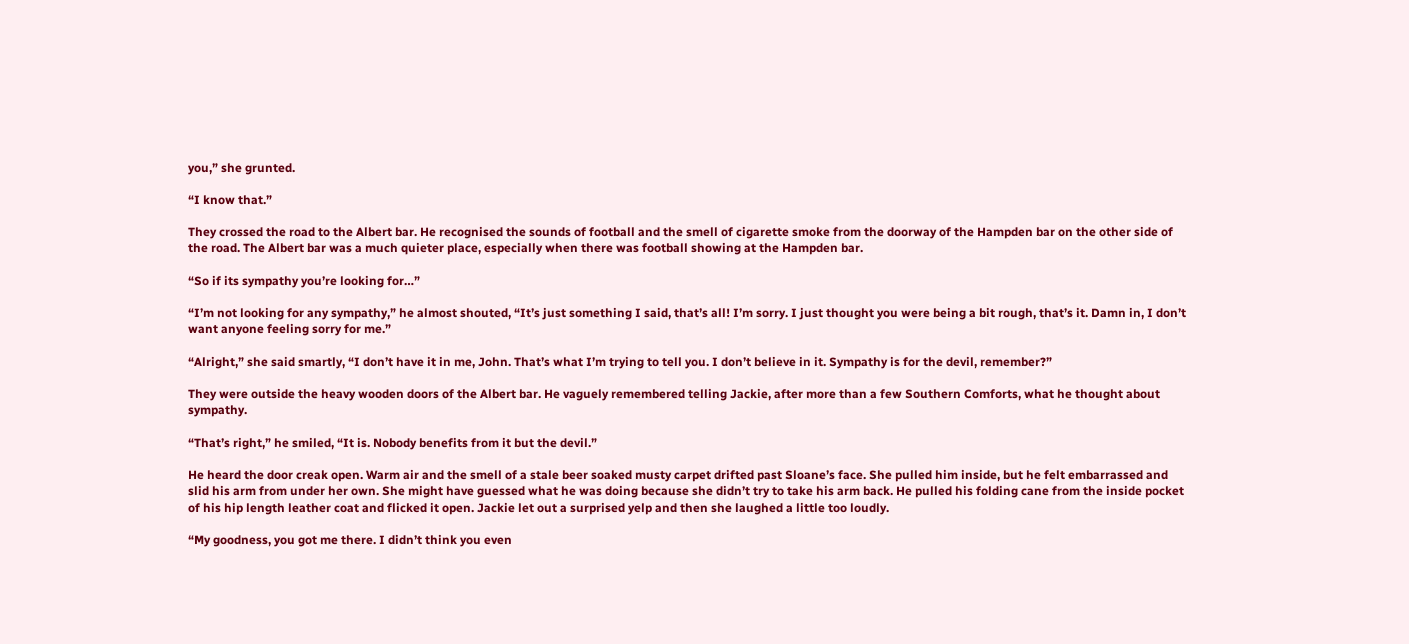you,” she grunted.

“I know that.”

They crossed the road to the Albert bar. He recognised the sounds of football and the smell of cigarette smoke from the doorway of the Hampden bar on the other side of the road. The Albert bar was a much quieter place, especially when there was football showing at the Hampden bar.

“So if its sympathy you’re looking for…”

“I’m not looking for any sympathy,” he almost shouted, “It’s just something I said, that’s all! I’m sorry. I just thought you were being a bit rough, that’s it. Damn in, I don’t want anyone feeling sorry for me.”

“Alright,” she said smartly, “I don’t have it in me, John. That’s what I’m trying to tell you. I don’t believe in it. Sympathy is for the devil, remember?”

They were outside the heavy wooden doors of the Albert bar. He vaguely remembered telling Jackie, after more than a few Southern Comforts, what he thought about sympathy.

“That’s right,” he smiled, “It is. Nobody benefits from it but the devil.”

He heard the door creak open. Warm air and the smell of a stale beer soaked musty carpet drifted past Sloane’s face. She pulled him inside, but he felt embarrassed and slid his arm from under her own. She might have guessed what he was doing because she didn’t try to take his arm back. He pulled his folding cane from the inside pocket of his hip length leather coat and flicked it open. Jackie let out a surprised yelp and then she laughed a little too loudly.

“My goodness, you got me there. I didn’t think you even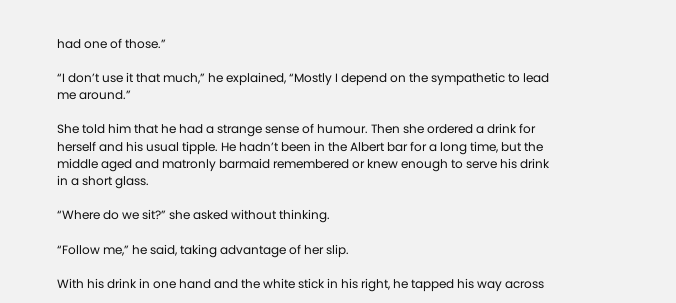had one of those.”

“I don’t use it that much,” he explained, “Mostly I depend on the sympathetic to lead me around.”

She told him that he had a strange sense of humour. Then she ordered a drink for herself and his usual tipple. He hadn’t been in the Albert bar for a long time, but the middle aged and matronly barmaid remembered or knew enough to serve his drink in a short glass.

“Where do we sit?” she asked without thinking.

“Follow me,” he said, taking advantage of her slip.

With his drink in one hand and the white stick in his right, he tapped his way across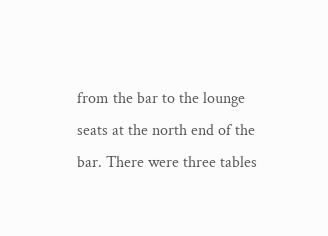from the bar to the lounge seats at the north end of the bar. There were three tables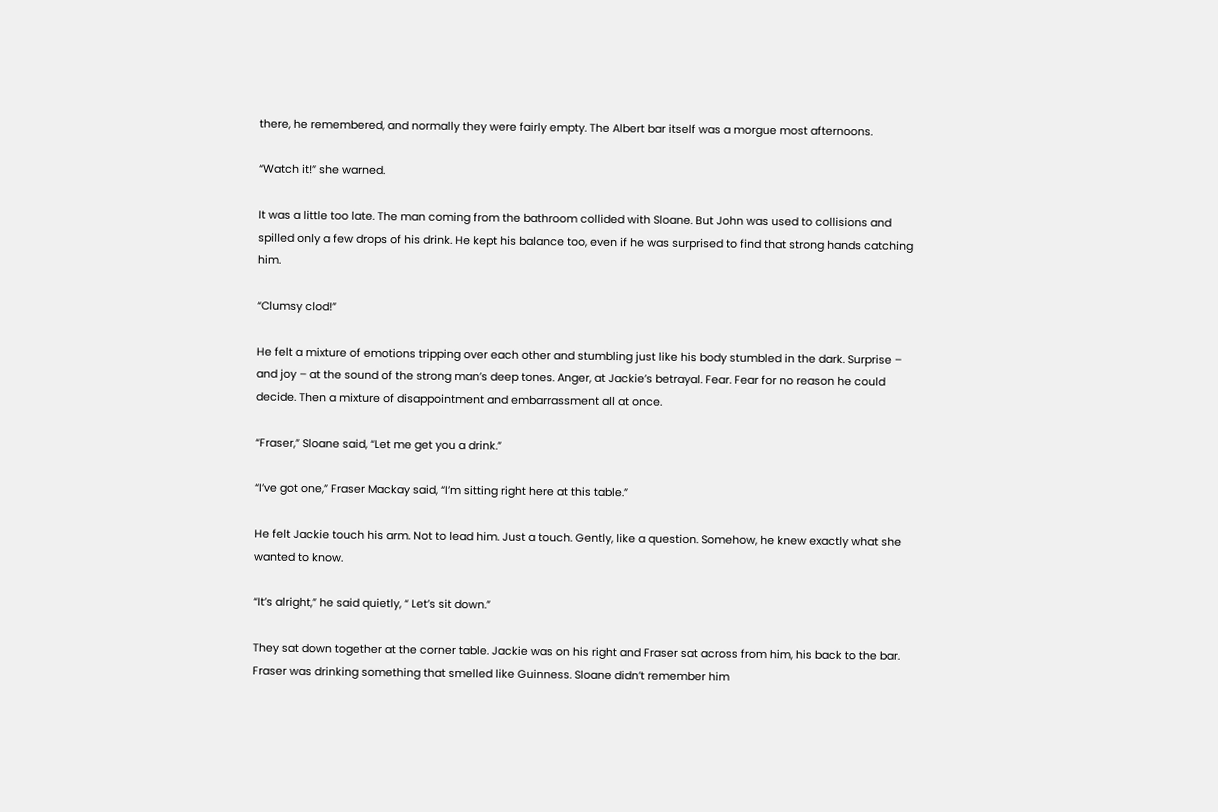there, he remembered, and normally they were fairly empty. The Albert bar itself was a morgue most afternoons.

“Watch it!” she warned.

It was a little too late. The man coming from the bathroom collided with Sloane. But John was used to collisions and spilled only a few drops of his drink. He kept his balance too, even if he was surprised to find that strong hands catching him.

“Clumsy clod!”

He felt a mixture of emotions tripping over each other and stumbling just like his body stumbled in the dark. Surprise – and joy – at the sound of the strong man’s deep tones. Anger, at Jackie’s betrayal. Fear. Fear for no reason he could decide. Then a mixture of disappointment and embarrassment all at once.

“Fraser,” Sloane said, “Let me get you a drink.”

“I’ve got one,” Fraser Mackay said, “I’m sitting right here at this table.”

He felt Jackie touch his arm. Not to lead him. Just a touch. Gently, like a question. Somehow, he knew exactly what she wanted to know.

“It’s alright,” he said quietly, “ Let’s sit down.”

They sat down together at the corner table. Jackie was on his right and Fraser sat across from him, his back to the bar. Fraser was drinking something that smelled like Guinness. Sloane didn’t remember him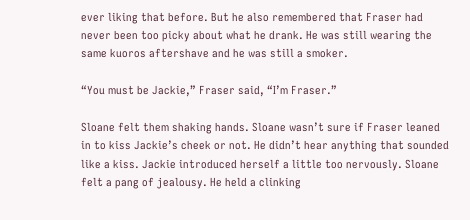ever liking that before. But he also remembered that Fraser had never been too picky about what he drank. He was still wearing the same kuoros aftershave and he was still a smoker.

“You must be Jackie,” Fraser said, “I’m Fraser.”

Sloane felt them shaking hands. Sloane wasn’t sure if Fraser leaned in to kiss Jackie’s cheek or not. He didn’t hear anything that sounded like a kiss. Jackie introduced herself a little too nervously. Sloane felt a pang of jealousy. He held a clinking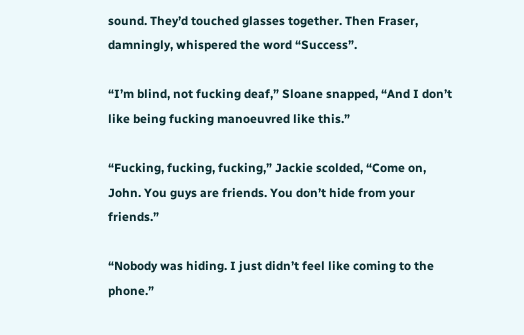sound. They’d touched glasses together. Then Fraser, damningly, whispered the word “Success”.

“I’m blind, not fucking deaf,” Sloane snapped, “And I don’t like being fucking manoeuvred like this.”

“Fucking, fucking, fucking,” Jackie scolded, “Come on, John. You guys are friends. You don’t hide from your friends.”

“Nobody was hiding. I just didn’t feel like coming to the phone.”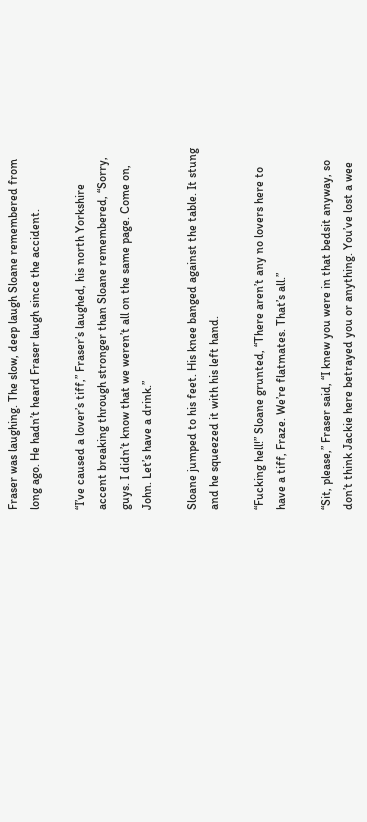Fraser was laughing. The slow, deep laugh Sloane remembered from long ago. He hadn’t heard Fraser laugh since the accident.

“I’ve caused a lover’s tiff,” Fraser’s laughed, his north Yorkshire accent breaking through stronger than Sloane remembered, “Sorry, guys. I didn’t know that we weren’t all on the same page. Come on, John. Let’s have a drink.”

Sloane jumped to his feet. His knee banged against the table. It stung and he squeezed it with his left hand.

“Fucking hell!” Sloane grunted, “There aren’t any no lovers here to have a tiff, Fraze. We’re flatmates. That’s all.”

“Sit, please,” Fraser said, “I knew you were in that bedsit anyway, so don’t think Jackie here betrayed you or anything. You’ve lost a wee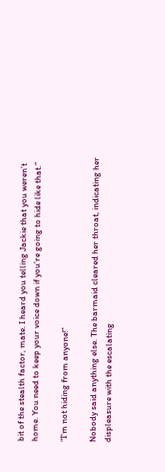bit of the stealth factor, mate. I heard you telling Jackie that you weren’t home. You need to keep your voice down if you’re going to hide like that.”

“I’m not hiding from anyone!”

Nobody said anything else. The barmaid cleared her throat, indicating her displeasure with the escalating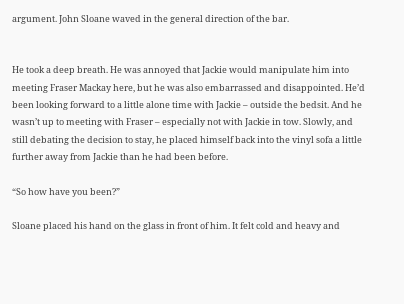argument. John Sloane waved in the general direction of the bar.


He took a deep breath. He was annoyed that Jackie would manipulate him into meeting Fraser Mackay here, but he was also embarrassed and disappointed. He’d been looking forward to a little alone time with Jackie – outside the bedsit. And he wasn’t up to meeting with Fraser – especially not with Jackie in tow. Slowly, and still debating the decision to stay, he placed himself back into the vinyl sofa a little further away from Jackie than he had been before.

“So how have you been?”

Sloane placed his hand on the glass in front of him. It felt cold and heavy and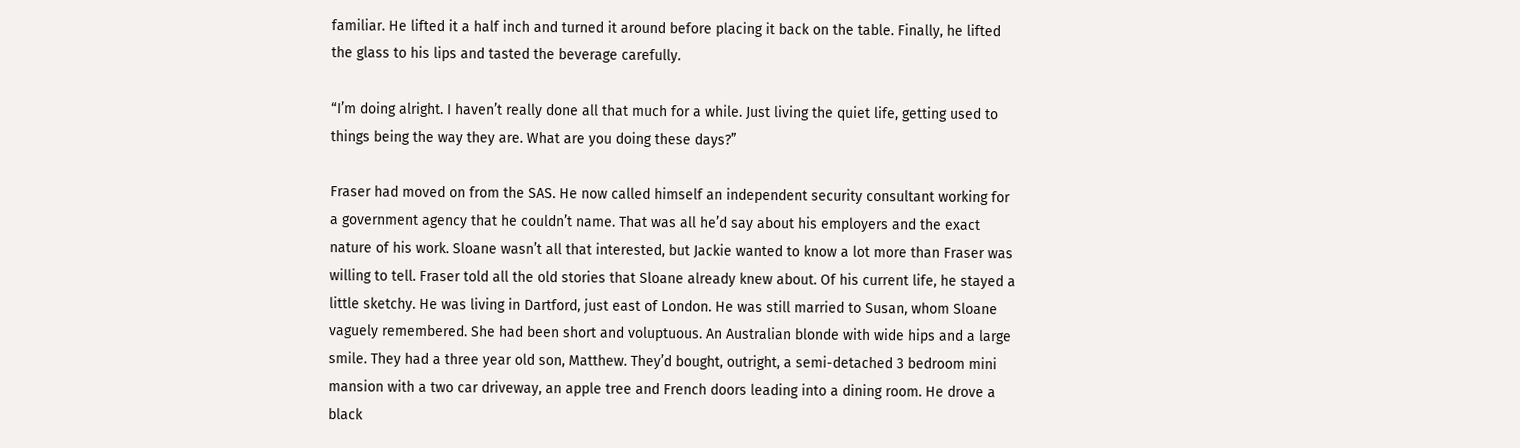familiar. He lifted it a half inch and turned it around before placing it back on the table. Finally, he lifted the glass to his lips and tasted the beverage carefully.

“I’m doing alright. I haven’t really done all that much for a while. Just living the quiet life, getting used to things being the way they are. What are you doing these days?”

Fraser had moved on from the SAS. He now called himself an independent security consultant working for a government agency that he couldn’t name. That was all he’d say about his employers and the exact nature of his work. Sloane wasn’t all that interested, but Jackie wanted to know a lot more than Fraser was willing to tell. Fraser told all the old stories that Sloane already knew about. Of his current life, he stayed a little sketchy. He was living in Dartford, just east of London. He was still married to Susan, whom Sloane vaguely remembered. She had been short and voluptuous. An Australian blonde with wide hips and a large smile. They had a three year old son, Matthew. They’d bought, outright, a semi-detached 3 bedroom mini mansion with a two car driveway, an apple tree and French doors leading into a dining room. He drove a black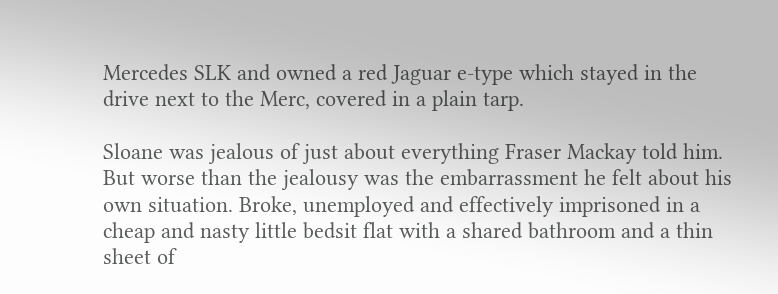Mercedes SLK and owned a red Jaguar e-type which stayed in the drive next to the Merc, covered in a plain tarp.

Sloane was jealous of just about everything Fraser Mackay told him. But worse than the jealousy was the embarrassment he felt about his own situation. Broke, unemployed and effectively imprisoned in a cheap and nasty little bedsit flat with a shared bathroom and a thin sheet of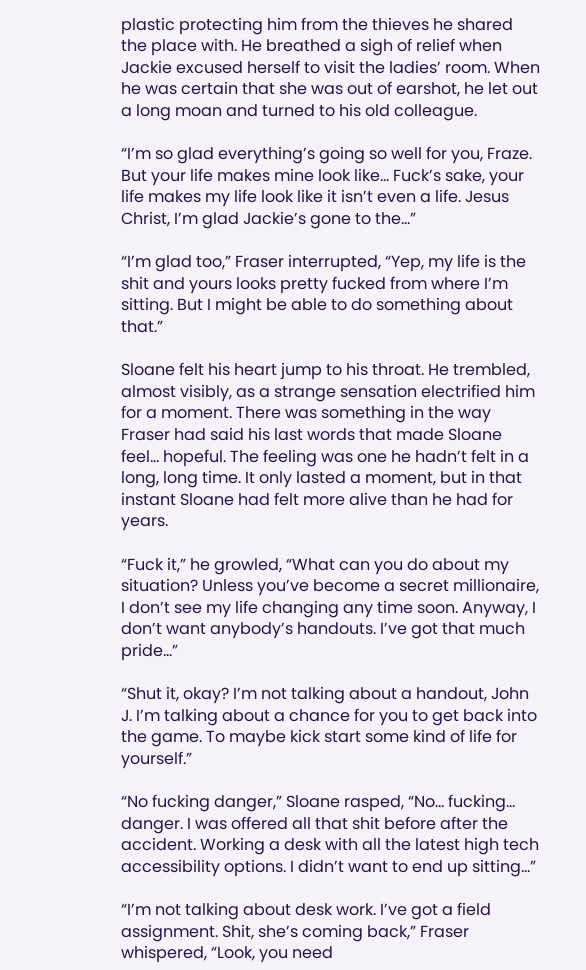plastic protecting him from the thieves he shared the place with. He breathed a sigh of relief when Jackie excused herself to visit the ladies’ room. When he was certain that she was out of earshot, he let out a long moan and turned to his old colleague.

“I’m so glad everything’s going so well for you, Fraze. But your life makes mine look like… Fuck’s sake, your life makes my life look like it isn’t even a life. Jesus Christ, I’m glad Jackie’s gone to the…”

“I’m glad too,” Fraser interrupted, “Yep, my life is the shit and yours looks pretty fucked from where I’m sitting. But I might be able to do something about that.”

Sloane felt his heart jump to his throat. He trembled, almost visibly, as a strange sensation electrified him for a moment. There was something in the way Fraser had said his last words that made Sloane feel… hopeful. The feeling was one he hadn’t felt in a long, long time. It only lasted a moment, but in that instant Sloane had felt more alive than he had for years.

“Fuck it,” he growled, “What can you do about my situation? Unless you’ve become a secret millionaire, I don’t see my life changing any time soon. Anyway, I don’t want anybody’s handouts. I’ve got that much pride…”

“Shut it, okay? I’m not talking about a handout, John J. I’m talking about a chance for you to get back into the game. To maybe kick start some kind of life for yourself.”

“No fucking danger,” Sloane rasped, “No… fucking… danger. I was offered all that shit before after the accident. Working a desk with all the latest high tech accessibility options. I didn’t want to end up sitting…”

“I’m not talking about desk work. I’ve got a field assignment. Shit, she’s coming back,” Fraser whispered, “Look, you need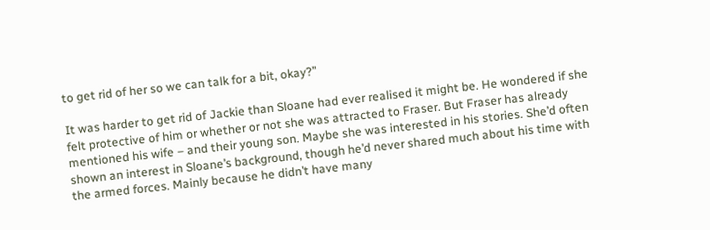to get rid of her so we can talk for a bit, okay?”

It was harder to get rid of Jackie than Sloane had ever realised it might be. He wondered if she felt protective of him or whether or not she was attracted to Fraser. But Fraser has already mentioned his wife – and their young son. Maybe she was interested in his stories. She’d often shown an interest in Sloane’s background, though he’d never shared much about his time with the armed forces. Mainly because he didn’t have many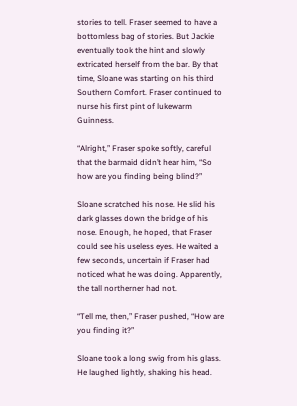stories to tell. Fraser seemed to have a bottomless bag of stories. But Jackie eventually took the hint and slowly extricated herself from the bar. By that time, Sloane was starting on his third Southern Comfort. Fraser continued to nurse his first pint of lukewarm Guinness.

“Alright,” Fraser spoke softly, careful that the barmaid didn’t hear him, “So how are you finding being blind?”

Sloane scratched his nose. He slid his dark glasses down the bridge of his nose. Enough, he hoped, that Fraser could see his useless eyes. He waited a few seconds, uncertain if Fraser had noticed what he was doing. Apparently, the tall northerner had not.

“Tell me, then,” Fraser pushed, “How are you finding it?”

Sloane took a long swig from his glass. He laughed lightly, shaking his head.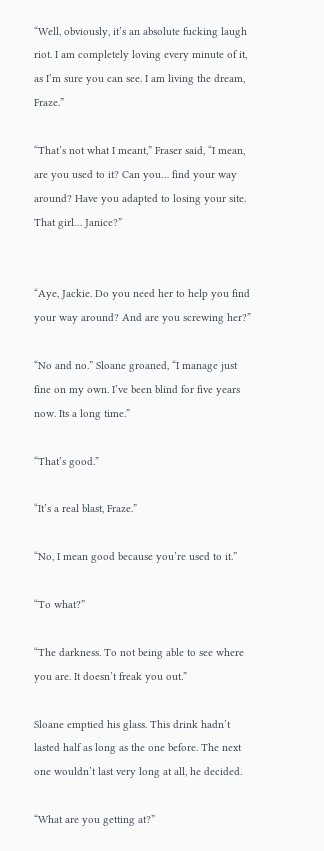“Well, obviously, it’s an absolute fucking laugh riot. I am completely loving every minute of it, as I’m sure you can see. I am living the dream, Fraze.”

“That’s not what I meant,” Fraser said, “I mean, are you used to it? Can you… find your way around? Have you adapted to losing your site. That girl… Janice?”


“Aye, Jackie. Do you need her to help you find your way around? And are you screwing her?”

“No and no.” Sloane groaned, “I manage just fine on my own. I’ve been blind for five years now. Its a long time.”

“That’s good.”

“It’s a real blast, Fraze.”

“No, I mean good because you’re used to it.”

“To what?”

“The darkness. To not being able to see where you are. It doesn’t freak you out.”

Sloane emptied his glass. This drink hadn’t lasted half as long as the one before. The next one wouldn’t last very long at all, he decided.

“What are you getting at?”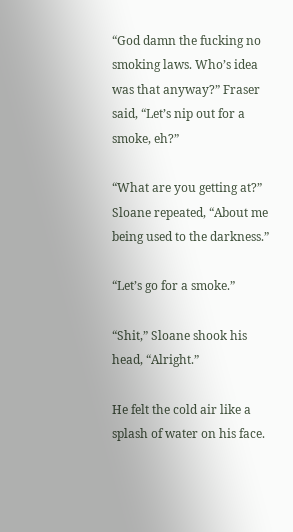“God damn the fucking no smoking laws. Who’s idea was that anyway?” Fraser said, “Let’s nip out for a smoke, eh?”

“What are you getting at?” Sloane repeated, “About me being used to the darkness.”

“Let’s go for a smoke.”

“Shit,” Sloane shook his head, “Alright.”

He felt the cold air like a splash of water on his face.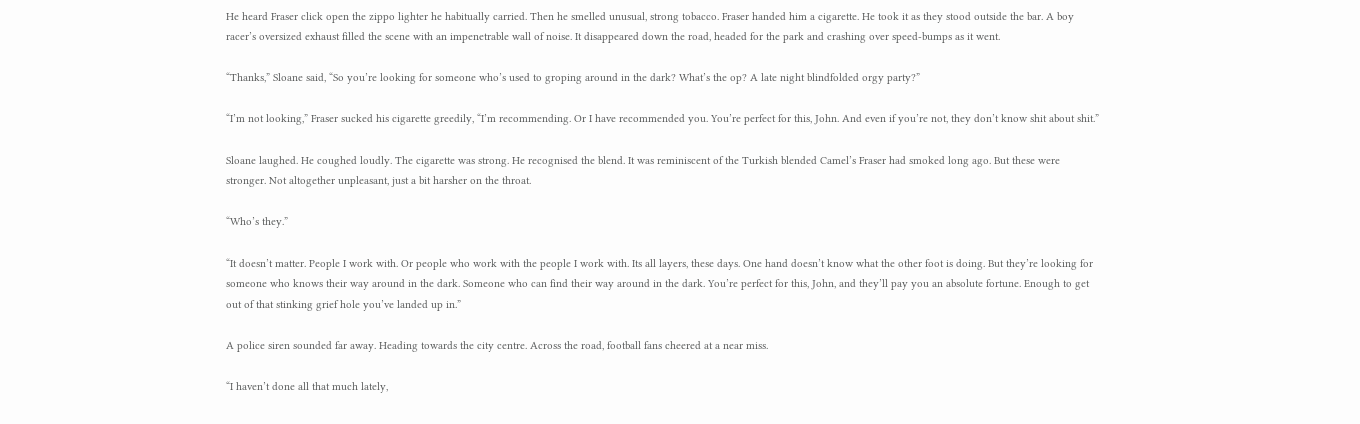He heard Fraser click open the zippo lighter he habitually carried. Then he smelled unusual, strong tobacco. Fraser handed him a cigarette. He took it as they stood outside the bar. A boy racer’s oversized exhaust filled the scene with an impenetrable wall of noise. It disappeared down the road, headed for the park and crashing over speed-bumps as it went.

“Thanks,” Sloane said, “So you’re looking for someone who’s used to groping around in the dark? What’s the op? A late night blindfolded orgy party?”

“I’m not looking,” Fraser sucked his cigarette greedily, “I’m recommending. Or I have recommended you. You’re perfect for this, John. And even if you’re not, they don’t know shit about shit.”

Sloane laughed. He coughed loudly. The cigarette was strong. He recognised the blend. It was reminiscent of the Turkish blended Camel’s Fraser had smoked long ago. But these were stronger. Not altogether unpleasant, just a bit harsher on the throat.

“Who’s they.”

“It doesn’t matter. People I work with. Or people who work with the people I work with. Its all layers, these days. One hand doesn’t know what the other foot is doing. But they’re looking for someone who knows their way around in the dark. Someone who can find their way around in the dark. You’re perfect for this, John, and they’ll pay you an absolute fortune. Enough to get out of that stinking grief hole you’ve landed up in.”

A police siren sounded far away. Heading towards the city centre. Across the road, football fans cheered at a near miss.

“I haven’t done all that much lately,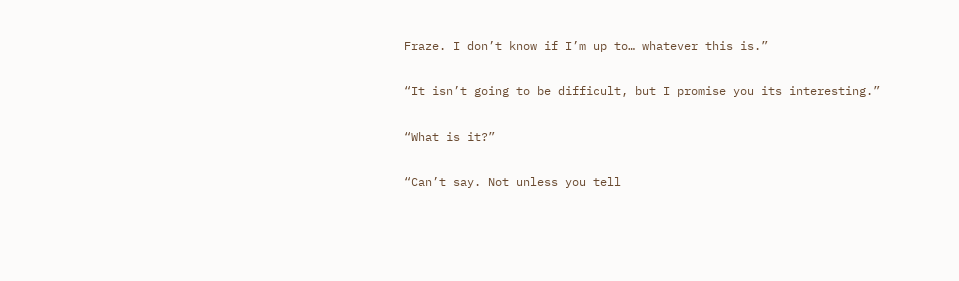Fraze. I don’t know if I’m up to… whatever this is.”

“It isn’t going to be difficult, but I promise you its interesting.”

“What is it?”

“Can’t say. Not unless you tell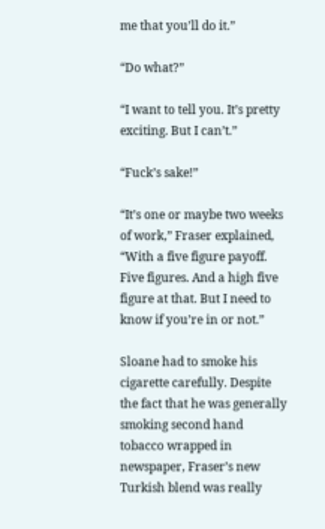me that you’ll do it.”

“Do what?”

“I want to tell you. It’s pretty exciting. But I can’t.”

“Fuck’s sake!”

“It’s one or maybe two weeks of work,” Fraser explained, “With a five figure payoff. Five figures. And a high five figure at that. But I need to know if you’re in or not.”

Sloane had to smoke his cigarette carefully. Despite the fact that he was generally smoking second hand tobacco wrapped in newspaper, Fraser’s new Turkish blend was really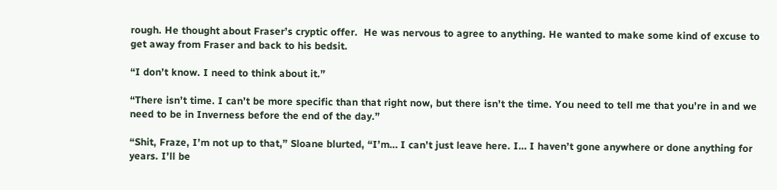rough. He thought about Fraser’s cryptic offer.  He was nervous to agree to anything. He wanted to make some kind of excuse to get away from Fraser and back to his bedsit.

“I don’t know. I need to think about it.”

“There isn’t time. I can’t be more specific than that right now, but there isn’t the time. You need to tell me that you’re in and we need to be in Inverness before the end of the day.”

“Shit, Fraze, I’m not up to that,” Sloane blurted, “I’m… I can’t just leave here. I… I haven’t gone anywhere or done anything for years. I’ll be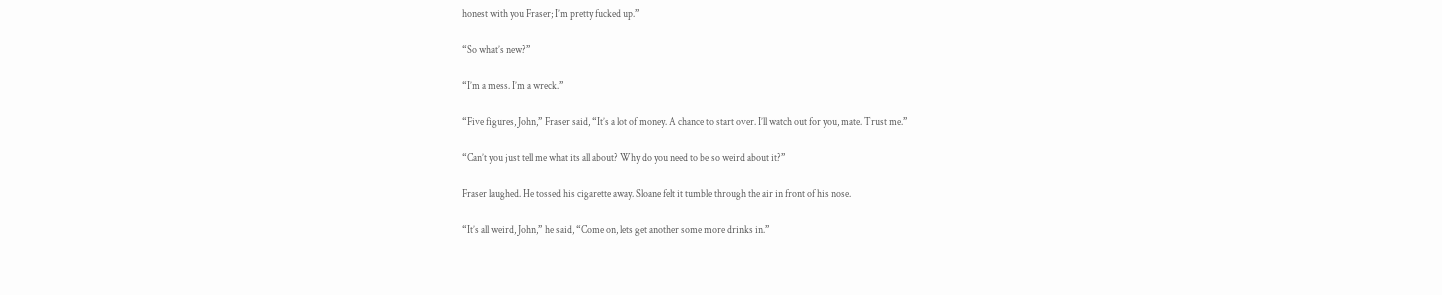honest with you Fraser; I’m pretty fucked up.”

“So what’s new?”

“I’m a mess. I’m a wreck.”

“Five figures, John,” Fraser said, “It’s a lot of money. A chance to start over. I’ll watch out for you, mate. Trust me.”

“Can’t you just tell me what its all about? Why do you need to be so weird about it?”

Fraser laughed. He tossed his cigarette away. Sloane felt it tumble through the air in front of his nose.

“It’s all weird, John,” he said, “Come on, lets get another some more drinks in.”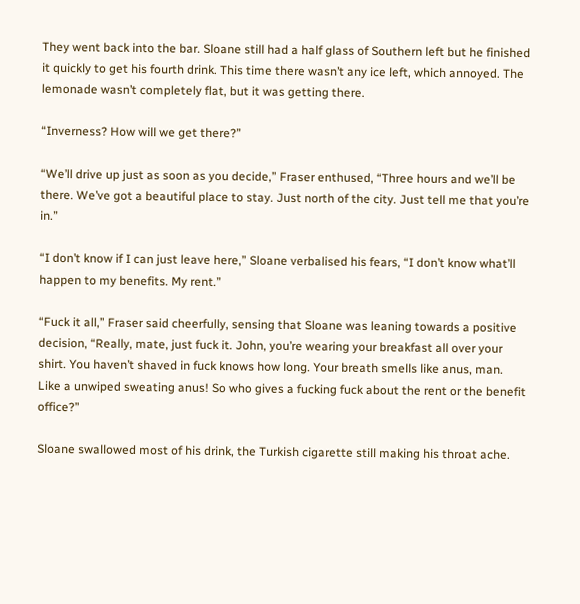They went back into the bar. Sloane still had a half glass of Southern left but he finished it quickly to get his fourth drink. This time there wasn’t any ice left, which annoyed. The lemonade wasn’t completely flat, but it was getting there.

“Inverness? How will we get there?”

“We’ll drive up just as soon as you decide,” Fraser enthused, “Three hours and we’ll be there. We’ve got a beautiful place to stay. Just north of the city. Just tell me that you’re in.”

“I don’t know if I can just leave here,” Sloane verbalised his fears, “I don’t know what’ll happen to my benefits. My rent.”

“Fuck it all,” Fraser said cheerfully, sensing that Sloane was leaning towards a positive decision, “Really, mate, just fuck it. John, you’re wearing your breakfast all over your shirt. You haven’t shaved in fuck knows how long. Your breath smells like anus, man. Like a unwiped sweating anus! So who gives a fucking fuck about the rent or the benefit office?”

Sloane swallowed most of his drink, the Turkish cigarette still making his throat ache.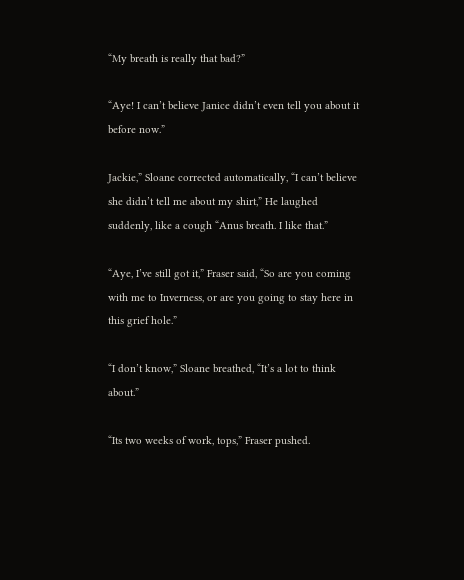“My breath is really that bad?”

“Aye! I can’t believe Janice didn’t even tell you about it before now.”

Jackie,” Sloane corrected automatically, “I can’t believe she didn’t tell me about my shirt,” He laughed suddenly, like a cough “Anus breath. I like that.”

“Aye, I’ve still got it,” Fraser said, “So are you coming with me to Inverness, or are you going to stay here in this grief hole.”

“I don’t know,” Sloane breathed, “It’s a lot to think about.”

“Its two weeks of work, tops,” Fraser pushed.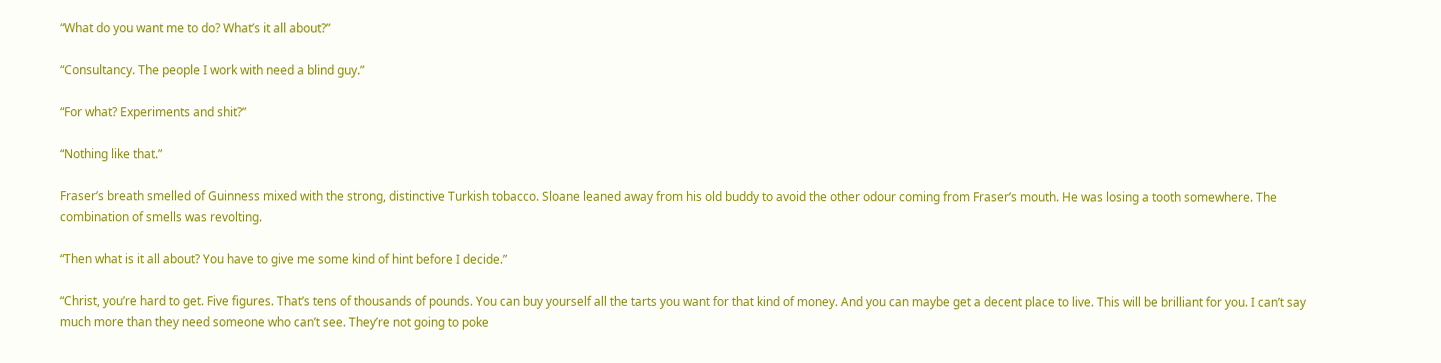“What do you want me to do? What’s it all about?”

“Consultancy. The people I work with need a blind guy.”

“For what? Experiments and shit?”

“Nothing like that.”

Fraser’s breath smelled of Guinness mixed with the strong, distinctive Turkish tobacco. Sloane leaned away from his old buddy to avoid the other odour coming from Fraser’s mouth. He was losing a tooth somewhere. The combination of smells was revolting.

“Then what is it all about? You have to give me some kind of hint before I decide.”

“Christ, you’re hard to get. Five figures. That’s tens of thousands of pounds. You can buy yourself all the tarts you want for that kind of money. And you can maybe get a decent place to live. This will be brilliant for you. I can’t say much more than they need someone who can’t see. They’re not going to poke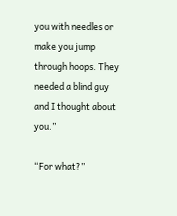you with needles or make you jump through hoops. They needed a blind guy and I thought about you.”

“For what?”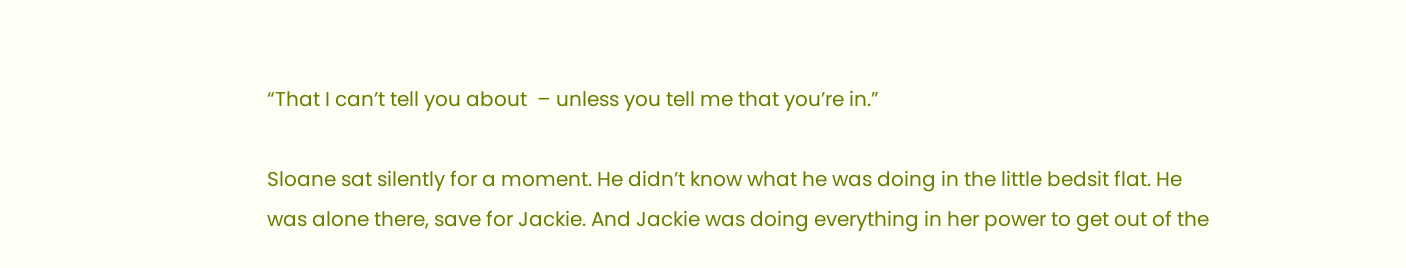“That I can’t tell you about  – unless you tell me that you’re in.”

Sloane sat silently for a moment. He didn’t know what he was doing in the little bedsit flat. He was alone there, save for Jackie. And Jackie was doing everything in her power to get out of the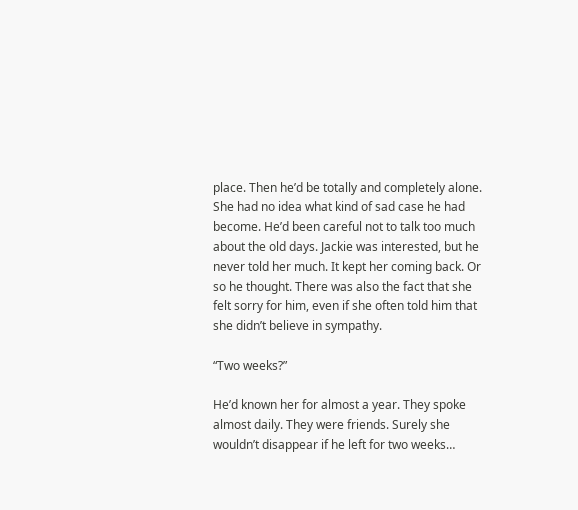place. Then he’d be totally and completely alone. She had no idea what kind of sad case he had become. He’d been careful not to talk too much about the old days. Jackie was interested, but he never told her much. It kept her coming back. Or so he thought. There was also the fact that she felt sorry for him, even if she often told him that she didn’t believe in sympathy.

“Two weeks?”

He’d known her for almost a year. They spoke almost daily. They were friends. Surely she wouldn’t disappear if he left for two weeks…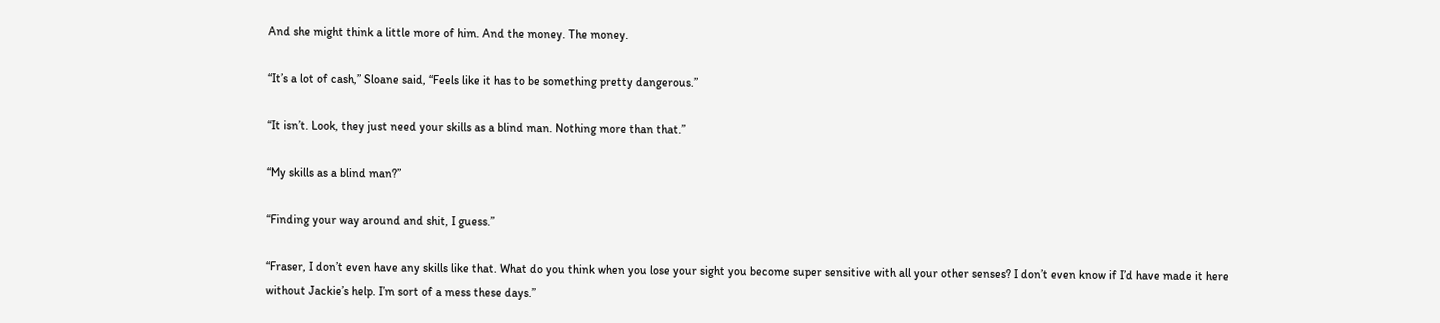And she might think a little more of him. And the money. The money.

“It’s a lot of cash,” Sloane said, “Feels like it has to be something pretty dangerous.”

“It isn’t. Look, they just need your skills as a blind man. Nothing more than that.”

“My skills as a blind man?”

“Finding your way around and shit, I guess.”

“Fraser, I don’t even have any skills like that. What do you think when you lose your sight you become super sensitive with all your other senses? I don’t even know if I’d have made it here without Jackie’s help. I’m sort of a mess these days.”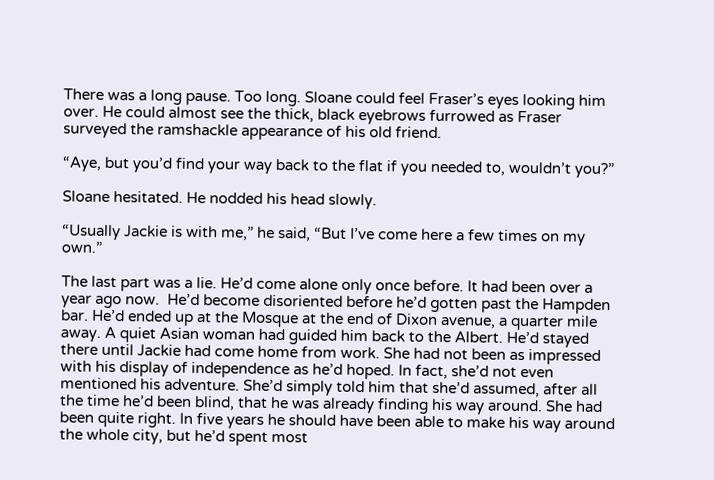There was a long pause. Too long. Sloane could feel Fraser’s eyes looking him over. He could almost see the thick, black eyebrows furrowed as Fraser surveyed the ramshackle appearance of his old friend.

“Aye, but you’d find your way back to the flat if you needed to, wouldn’t you?”

Sloane hesitated. He nodded his head slowly.

“Usually Jackie is with me,” he said, “But I’ve come here a few times on my own.”

The last part was a lie. He’d come alone only once before. It had been over a year ago now.  He’d become disoriented before he’d gotten past the Hampden bar. He’d ended up at the Mosque at the end of Dixon avenue, a quarter mile away. A quiet Asian woman had guided him back to the Albert. He’d stayed there until Jackie had come home from work. She had not been as impressed with his display of independence as he’d hoped. In fact, she’d not even mentioned his adventure. She’d simply told him that she’d assumed, after all the time he’d been blind, that he was already finding his way around. She had been quite right. In five years he should have been able to make his way around the whole city, but he’d spent most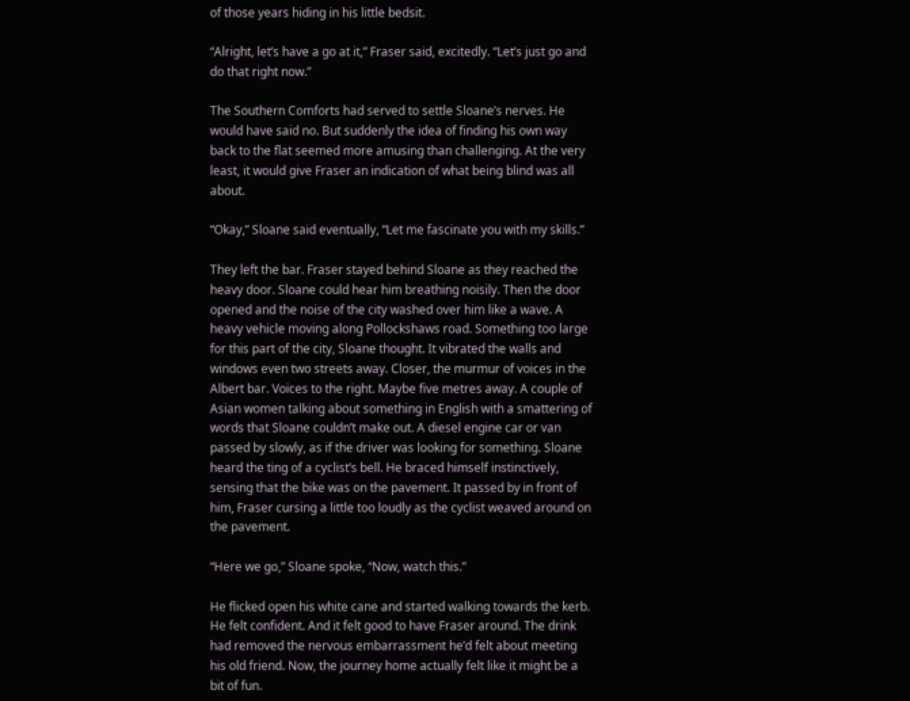of those years hiding in his little bedsit.

“Alright, let’s have a go at it,” Fraser said, excitedly. “Let’s just go and do that right now.”

The Southern Comforts had served to settle Sloane’s nerves. He would have said no. But suddenly the idea of finding his own way back to the flat seemed more amusing than challenging. At the very least, it would give Fraser an indication of what being blind was all about.

“Okay,” Sloane said eventually, “Let me fascinate you with my skills.”

They left the bar. Fraser stayed behind Sloane as they reached the heavy door. Sloane could hear him breathing noisily. Then the door opened and the noise of the city washed over him like a wave. A heavy vehicle moving along Pollockshaws road. Something too large for this part of the city, Sloane thought. It vibrated the walls and windows even two streets away. Closer, the murmur of voices in the Albert bar. Voices to the right. Maybe five metres away. A couple of Asian women talking about something in English with a smattering of words that Sloane couldn’t make out. A diesel engine car or van passed by slowly, as if the driver was looking for something. Sloane heard the ting of a cyclist’s bell. He braced himself instinctively, sensing that the bike was on the pavement. It passed by in front of him, Fraser cursing a little too loudly as the cyclist weaved around on the pavement.

“Here we go,” Sloane spoke, “Now, watch this.”

He flicked open his white cane and started walking towards the kerb. He felt confident. And it felt good to have Fraser around. The drink had removed the nervous embarrassment he’d felt about meeting his old friend. Now, the journey home actually felt like it might be a bit of fun.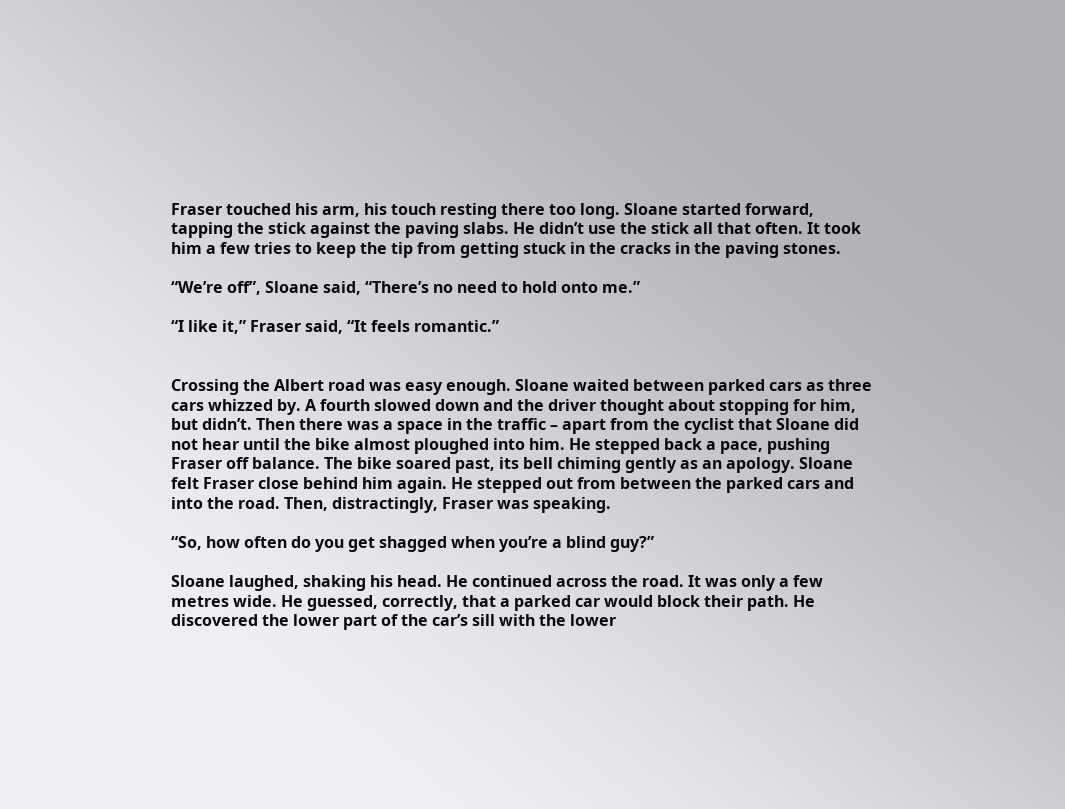Fraser touched his arm, his touch resting there too long. Sloane started forward, tapping the stick against the paving slabs. He didn’t use the stick all that often. It took him a few tries to keep the tip from getting stuck in the cracks in the paving stones.

“We’re off”, Sloane said, “There’s no need to hold onto me.”

“I like it,” Fraser said, “It feels romantic.”


Crossing the Albert road was easy enough. Sloane waited between parked cars as three cars whizzed by. A fourth slowed down and the driver thought about stopping for him, but didn’t. Then there was a space in the traffic – apart from the cyclist that Sloane did not hear until the bike almost ploughed into him. He stepped back a pace, pushing Fraser off balance. The bike soared past, its bell chiming gently as an apology. Sloane felt Fraser close behind him again. He stepped out from between the parked cars and into the road. Then, distractingly, Fraser was speaking.

“So, how often do you get shagged when you’re a blind guy?”

Sloane laughed, shaking his head. He continued across the road. It was only a few metres wide. He guessed, correctly, that a parked car would block their path. He discovered the lower part of the car’s sill with the lower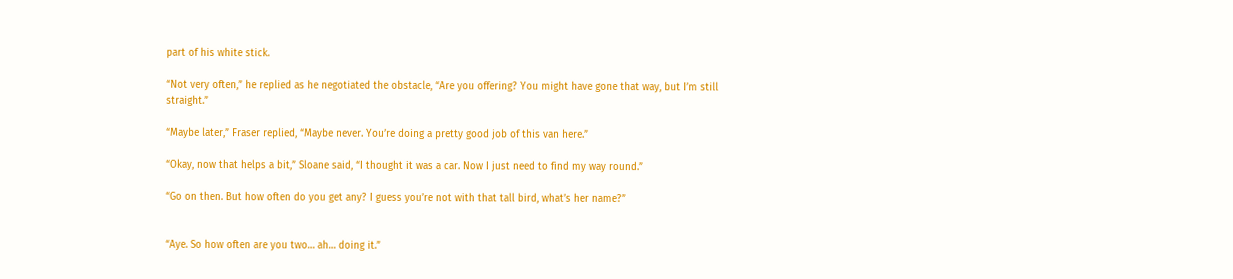part of his white stick.

“Not very often,” he replied as he negotiated the obstacle, “Are you offering? You might have gone that way, but I’m still straight.”

“Maybe later,” Fraser replied, “Maybe never. You’re doing a pretty good job of this van here.”

“Okay, now that helps a bit,” Sloane said, “I thought it was a car. Now I just need to find my way round.”

“Go on then. But how often do you get any? I guess you’re not with that tall bird, what’s her name?”


“Aye. So how often are you two… ah… doing it.”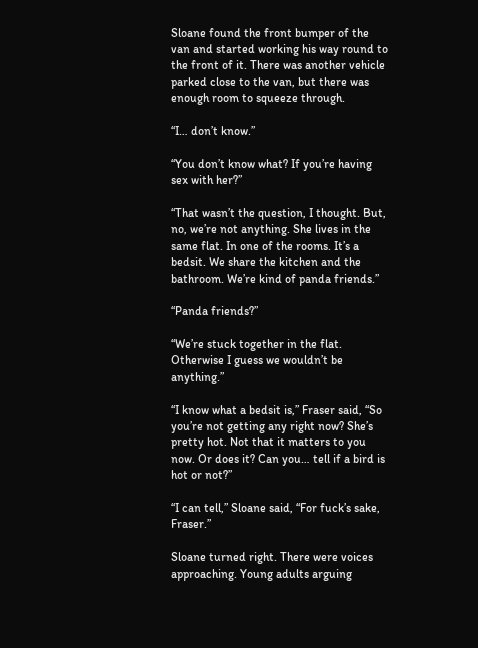Sloane found the front bumper of the van and started working his way round to the front of it. There was another vehicle parked close to the van, but there was enough room to squeeze through.

“I… don’t know.”

“You don’t know what? If you’re having sex with her?”

“That wasn’t the question, I thought. But, no, we’re not anything. She lives in the same flat. In one of the rooms. It’s a bedsit. We share the kitchen and the bathroom. We’re kind of panda friends.”

“Panda friends?”

“We’re stuck together in the flat. Otherwise I guess we wouldn’t be anything.”

“I know what a bedsit is,” Fraser said, “So you’re not getting any right now? She’s pretty hot. Not that it matters to you now. Or does it? Can you… tell if a bird is hot or not?”

“I can tell,” Sloane said, “For fuck’s sake, Fraser.”

Sloane turned right. There were voices approaching. Young adults arguing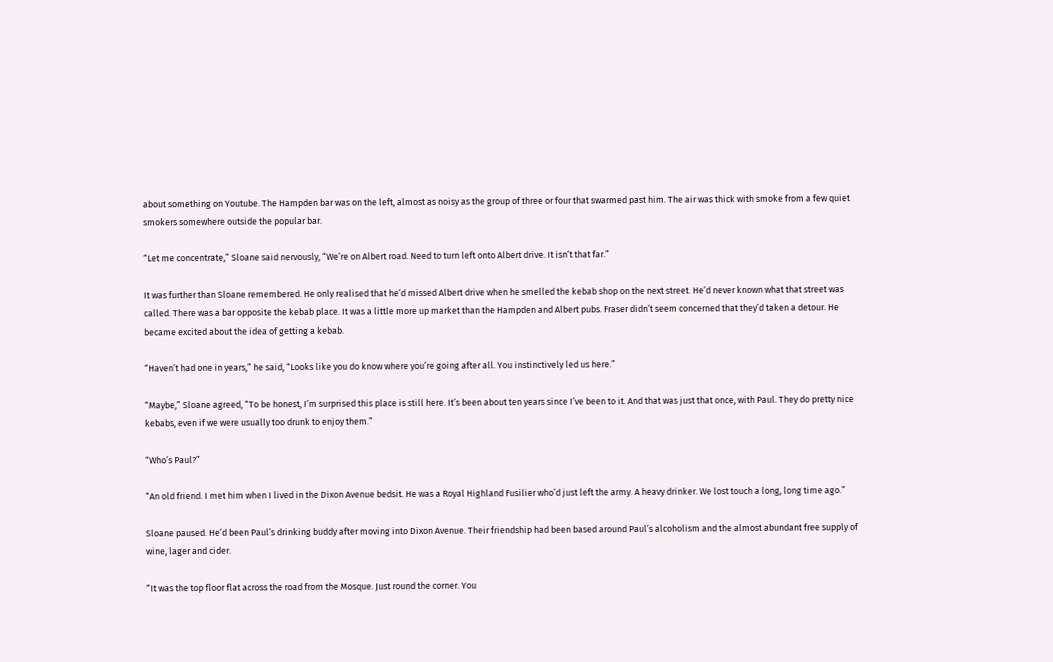about something on Youtube. The Hampden bar was on the left, almost as noisy as the group of three or four that swarmed past him. The air was thick with smoke from a few quiet smokers somewhere outside the popular bar.

“Let me concentrate,” Sloane said nervously, “We’re on Albert road. Need to turn left onto Albert drive. It isn’t that far.”

It was further than Sloane remembered. He only realised that he’d missed Albert drive when he smelled the kebab shop on the next street. He’d never known what that street was called. There was a bar opposite the kebab place. It was a little more up market than the Hampden and Albert pubs. Fraser didn’t seem concerned that they’d taken a detour. He became excited about the idea of getting a kebab.

“Haven’t had one in years,” he said, “Looks like you do know where you’re going after all. You instinctively led us here.”

“Maybe,” Sloane agreed, “To be honest, I’m surprised this place is still here. It’s been about ten years since I’ve been to it. And that was just that once, with Paul. They do pretty nice kebabs, even if we were usually too drunk to enjoy them.”

“Who’s Paul?”

“An old friend. I met him when I lived in the Dixon Avenue bedsit. He was a Royal Highland Fusilier who’d just left the army. A heavy drinker. We lost touch a long, long time ago.”

Sloane paused. He’d been Paul’s drinking buddy after moving into Dixon Avenue. Their friendship had been based around Paul’s alcoholism and the almost abundant free supply of wine, lager and cider.

“It was the top floor flat across the road from the Mosque. Just round the corner. You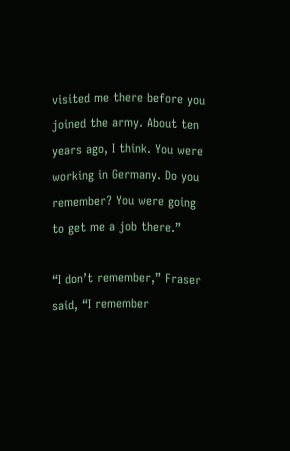visited me there before you joined the army. About ten years ago, I think. You were working in Germany. Do you remember? You were going to get me a job there.”

“I don’t remember,” Fraser said, “I remember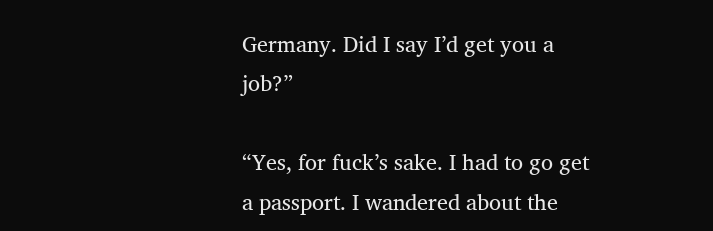Germany. Did I say I’d get you a job?”

“Yes, for fuck’s sake. I had to go get a passport. I wandered about the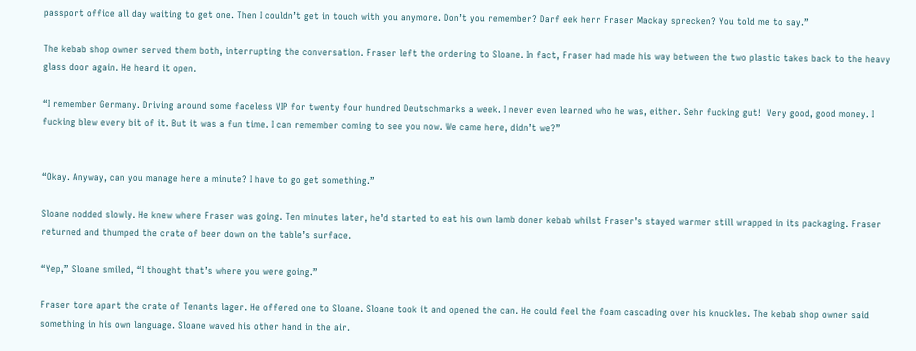passport office all day waiting to get one. Then I couldn’t get in touch with you anymore. Don’t you remember? Darf eek herr Fraser Mackay sprecken? You told me to say.”

The kebab shop owner served them both, interrupting the conversation. Fraser left the ordering to Sloane. In fact, Fraser had made his way between the two plastic takes back to the heavy glass door again. He heard it open.

“I remember Germany. Driving around some faceless VIP for twenty four hundred Deutschmarks a week. I never even learned who he was, either. Sehr fucking gut!  Very good, good money. I fucking blew every bit of it. But it was a fun time. I can remember coming to see you now. We came here, didn’t we?”


“Okay. Anyway, can you manage here a minute? I have to go get something.”

Sloane nodded slowly. He knew where Fraser was going. Ten minutes later, he’d started to eat his own lamb doner kebab whilst Fraser’s stayed warmer still wrapped in its packaging. Fraser returned and thumped the crate of beer down on the table’s surface.

“Yep,” Sloane smiled, “I thought that’s where you were going.”

Fraser tore apart the crate of Tenants lager. He offered one to Sloane. Sloane took it and opened the can. He could feel the foam cascading over his knuckles. The kebab shop owner said something in his own language. Sloane waved his other hand in the air.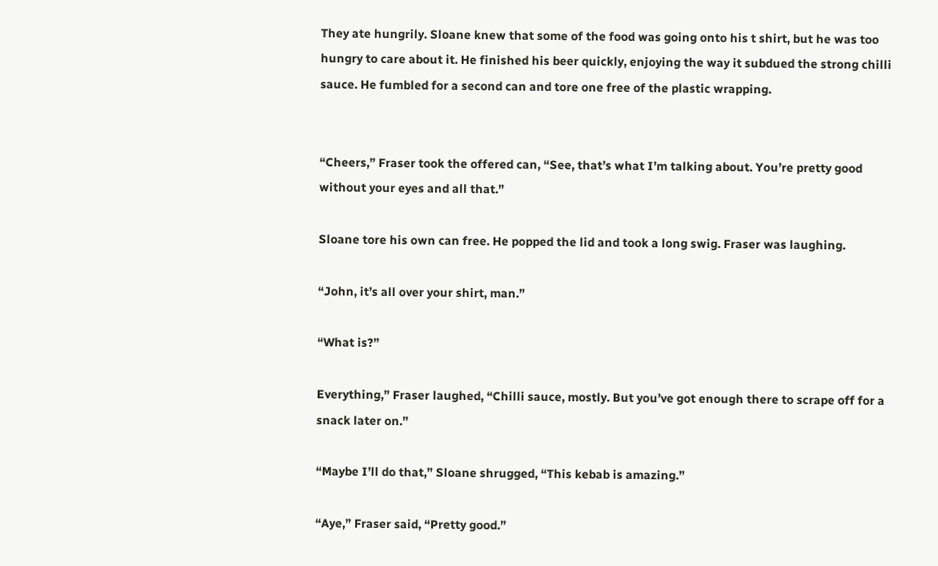They ate hungrily. Sloane knew that some of the food was going onto his t shirt, but he was too hungry to care about it. He finished his beer quickly, enjoying the way it subdued the strong chilli sauce. He fumbled for a second can and tore one free of the plastic wrapping.


“Cheers,” Fraser took the offered can, “See, that’s what I’m talking about. You’re pretty good without your eyes and all that.”

Sloane tore his own can free. He popped the lid and took a long swig. Fraser was laughing.

“John, it’s all over your shirt, man.”

“What is?”

Everything,” Fraser laughed, “Chilli sauce, mostly. But you’ve got enough there to scrape off for a snack later on.”

“Maybe I’ll do that,” Sloane shrugged, “This kebab is amazing.”

“Aye,” Fraser said, “Pretty good.”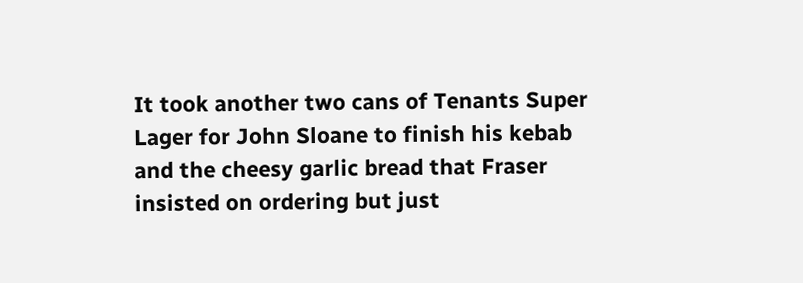It took another two cans of Tenants Super Lager for John Sloane to finish his kebab and the cheesy garlic bread that Fraser insisted on ordering but just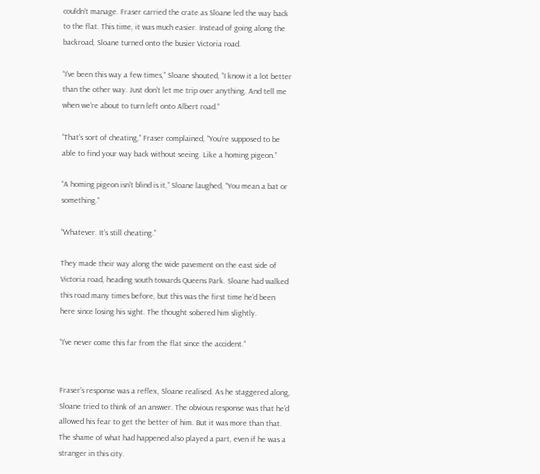couldn’t manage. Fraser carried the crate as Sloane led the way back to the flat. This time, it was much easier. Instead of going along the backroad, Sloane turned onto the busier Victoria road.

“I’ve been this way a few times,” Sloane shouted, “I know it a lot better than the other way. Just don’t let me trip over anything. And tell me when we’re about to turn left onto Albert road.”

“That’s sort of cheating,” Fraser complained, “You’re supposed to be able to find your way back without seeing. Like a homing pigeon.”

“A homing pigeon isn’t blind is it,” Sloane laughed, “You mean a bat or something.”

“Whatever. It’s still cheating.”

They made their way along the wide pavement on the east side of Victoria road, heading south towards Queens Park. Sloane had walked this road many times before, but this was the first time he’d been here since losing his sight. The thought sobered him slightly.

“I’ve never come this far from the flat since the accident.”


Fraser’s response was a reflex, Sloane realised. As he staggered along, Sloane tried to think of an answer. The obvious response was that he’d allowed his fear to get the better of him. But it was more than that. The shame of what had happened also played a part, even if he was a stranger in this city.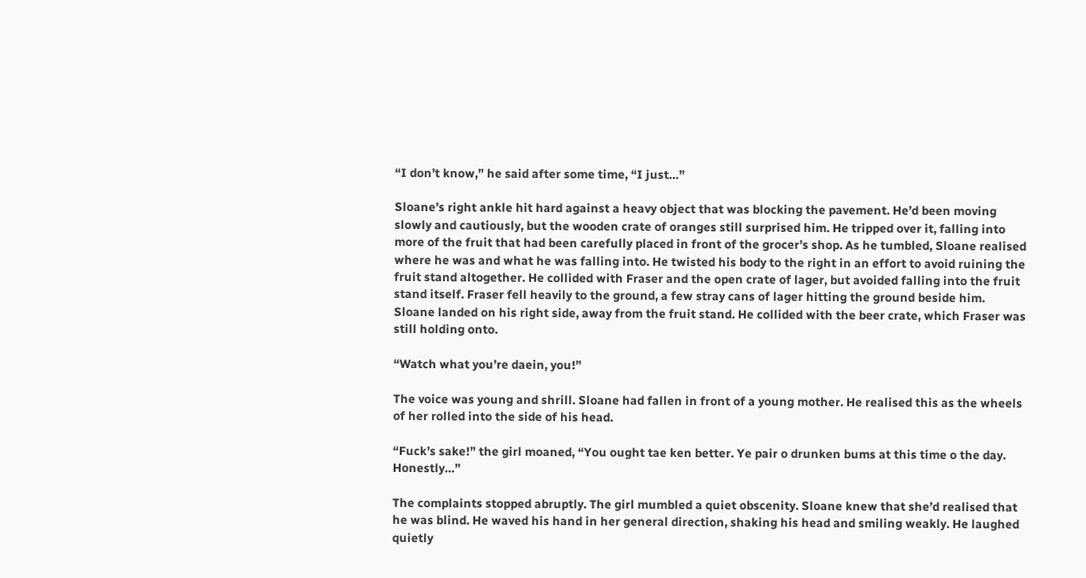“I don’t know,” he said after some time, “I just…”

Sloane’s right ankle hit hard against a heavy object that was blocking the pavement. He’d been moving slowly and cautiously, but the wooden crate of oranges still surprised him. He tripped over it, falling into more of the fruit that had been carefully placed in front of the grocer’s shop. As he tumbled, Sloane realised where he was and what he was falling into. He twisted his body to the right in an effort to avoid ruining the fruit stand altogether. He collided with Fraser and the open crate of lager, but avoided falling into the fruit stand itself. Fraser fell heavily to the ground, a few stray cans of lager hitting the ground beside him. Sloane landed on his right side, away from the fruit stand. He collided with the beer crate, which Fraser was still holding onto.

“Watch what you’re daein, you!”

The voice was young and shrill. Sloane had fallen in front of a young mother. He realised this as the wheels of her rolled into the side of his head.

“Fuck’s sake!” the girl moaned, “You ought tae ken better. Ye pair o drunken bums at this time o the day. Honestly…”

The complaints stopped abruptly. The girl mumbled a quiet obscenity. Sloane knew that she’d realised that he was blind. He waved his hand in her general direction, shaking his head and smiling weakly. He laughed quietly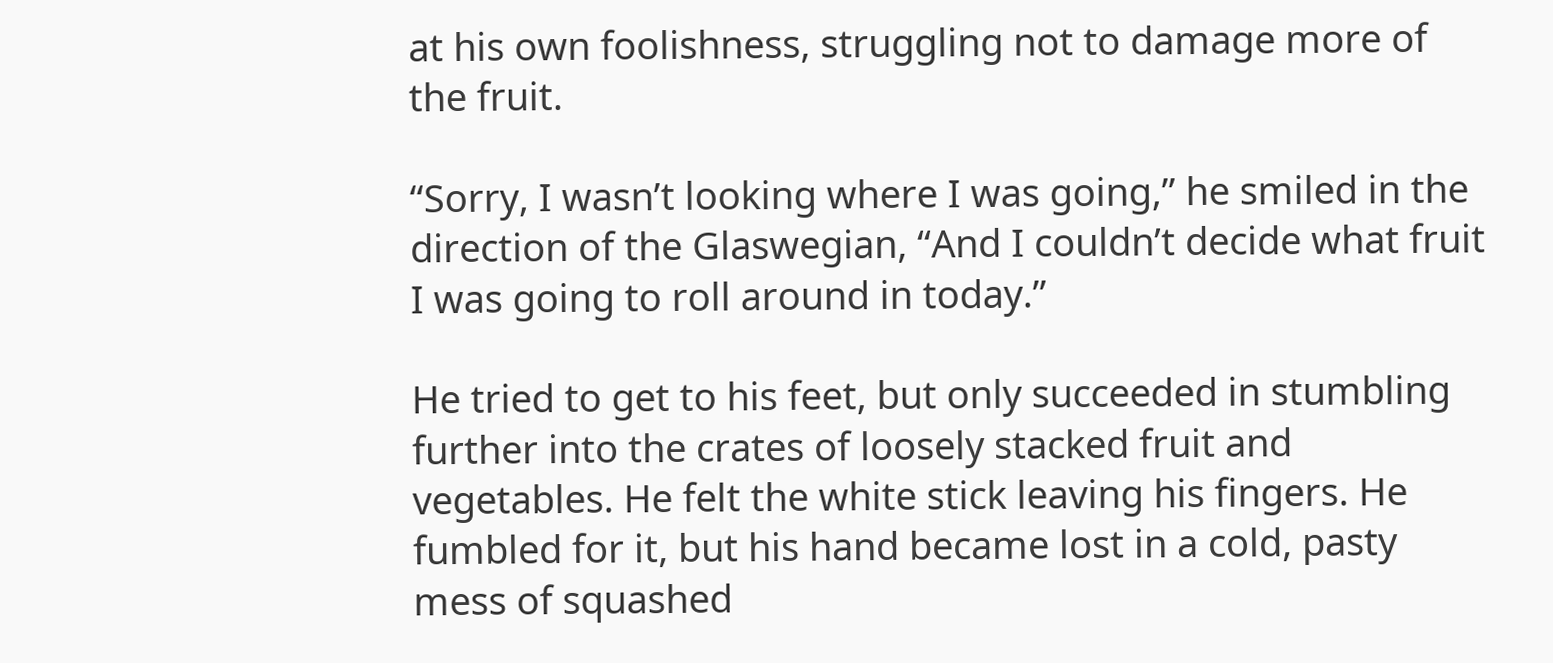at his own foolishness, struggling not to damage more of the fruit.

“Sorry, I wasn’t looking where I was going,” he smiled in the direction of the Glaswegian, “And I couldn’t decide what fruit I was going to roll around in today.”

He tried to get to his feet, but only succeeded in stumbling further into the crates of loosely stacked fruit and vegetables. He felt the white stick leaving his fingers. He fumbled for it, but his hand became lost in a cold, pasty mess of squashed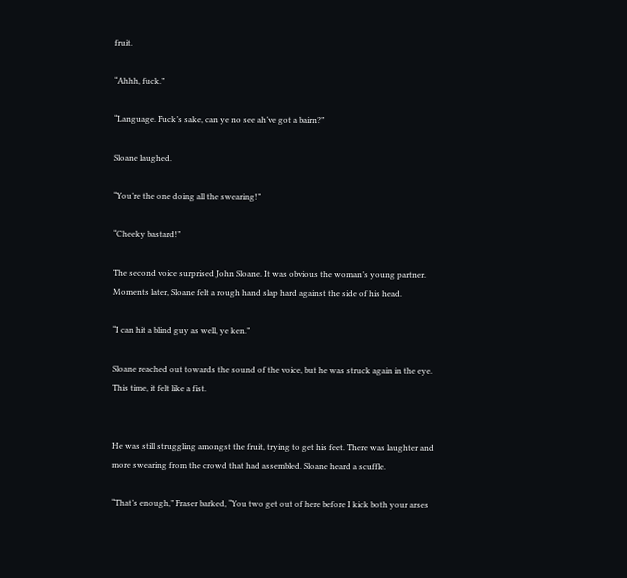fruit.

“Ahhh, fuck.”

“Language. Fuck’s sake, can ye no see ah’ve got a bairn?”

Sloane laughed.

“You’re the one doing all the swearing!”

“Cheeky bastard!”

The second voice surprised John Sloane. It was obvious the woman’s young partner. Moments later, Sloane felt a rough hand slap hard against the side of his head.

“I can hit a blind guy as well, ye ken.”

Sloane reached out towards the sound of the voice, but he was struck again in the eye. This time, it felt like a fist.


He was still struggling amongst the fruit, trying to get his feet. There was laughter and more swearing from the crowd that had assembled. Sloane heard a scuffle.

“That’s enough,” Fraser barked, “You two get out of here before I kick both your arses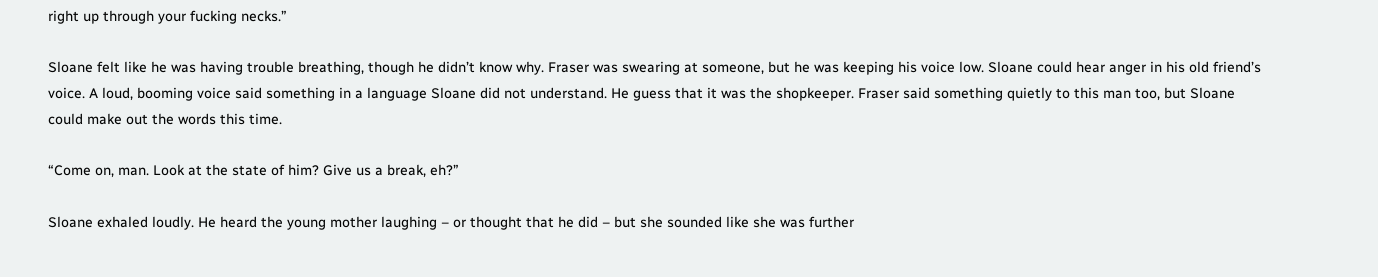right up through your fucking necks.”

Sloane felt like he was having trouble breathing, though he didn’t know why. Fraser was swearing at someone, but he was keeping his voice low. Sloane could hear anger in his old friend’s voice. A loud, booming voice said something in a language Sloane did not understand. He guess that it was the shopkeeper. Fraser said something quietly to this man too, but Sloane could make out the words this time.

“Come on, man. Look at the state of him? Give us a break, eh?”

Sloane exhaled loudly. He heard the young mother laughing – or thought that he did – but she sounded like she was further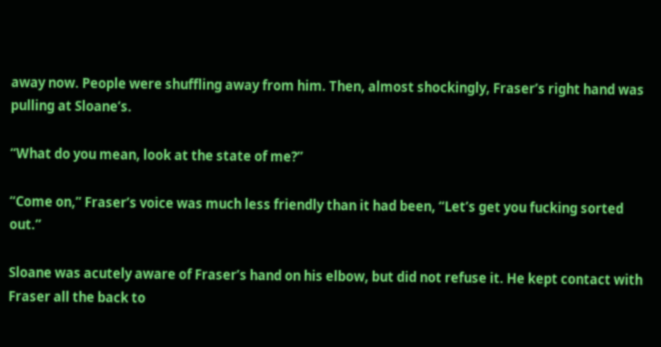away now. People were shuffling away from him. Then, almost shockingly, Fraser’s right hand was pulling at Sloane’s.

“What do you mean, look at the state of me?”

“Come on,” Fraser’s voice was much less friendly than it had been, “Let’s get you fucking sorted out.”

Sloane was acutely aware of Fraser’s hand on his elbow, but did not refuse it. He kept contact with Fraser all the back to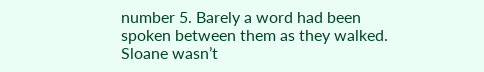number 5. Barely a word had been spoken between them as they walked. Sloane wasn’t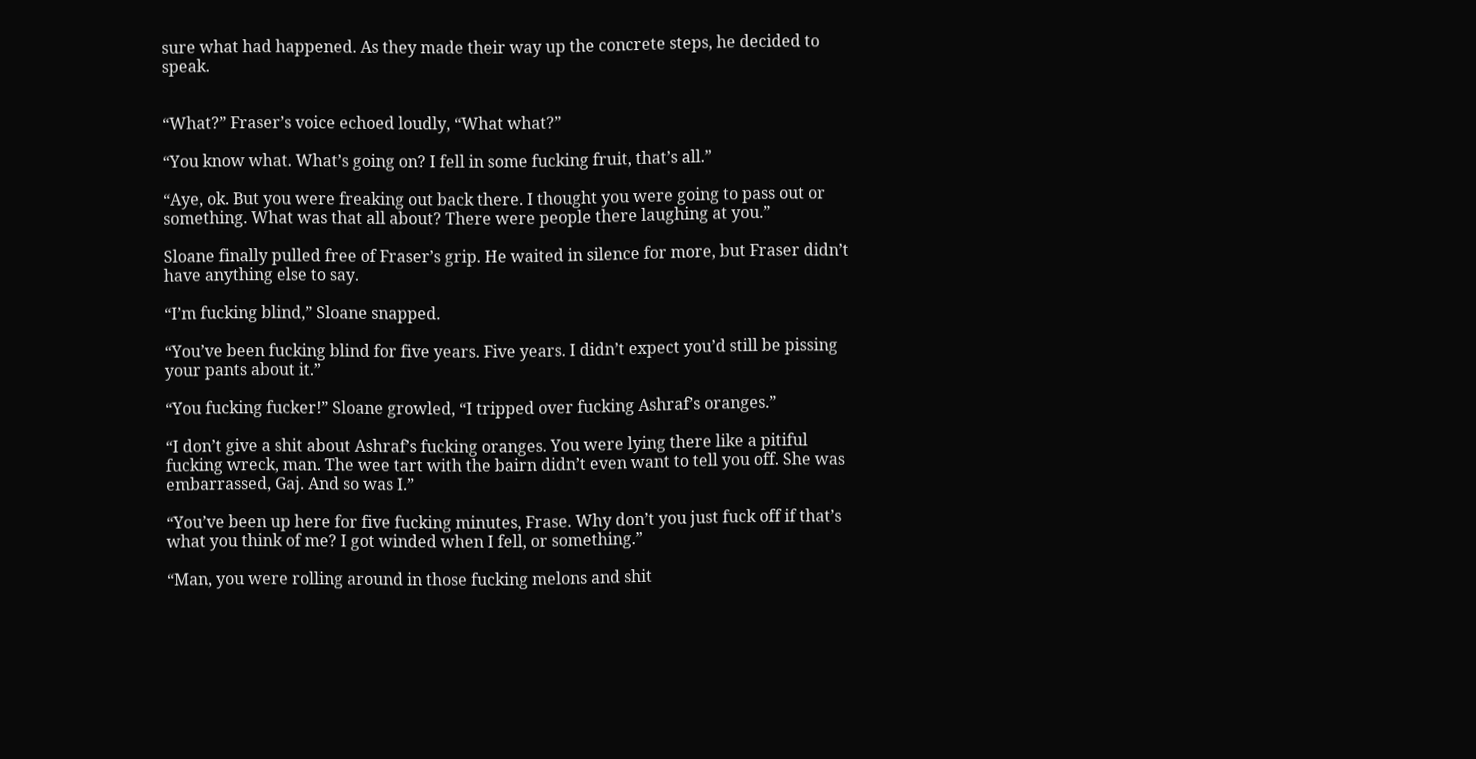sure what had happened. As they made their way up the concrete steps, he decided to speak.


“What?” Fraser’s voice echoed loudly, “What what?”

“You know what. What’s going on? I fell in some fucking fruit, that’s all.”

“Aye, ok. But you were freaking out back there. I thought you were going to pass out or something. What was that all about? There were people there laughing at you.”

Sloane finally pulled free of Fraser’s grip. He waited in silence for more, but Fraser didn’t have anything else to say.

“I’m fucking blind,” Sloane snapped.

“You’ve been fucking blind for five years. Five years. I didn’t expect you’d still be pissing your pants about it.”

“You fucking fucker!” Sloane growled, “I tripped over fucking Ashraf’s oranges.”

“I don’t give a shit about Ashraf’s fucking oranges. You were lying there like a pitiful fucking wreck, man. The wee tart with the bairn didn’t even want to tell you off. She was embarrassed, Gaj. And so was I.”

“You’ve been up here for five fucking minutes, Frase. Why don’t you just fuck off if that’s what you think of me? I got winded when I fell, or something.”

“Man, you were rolling around in those fucking melons and shit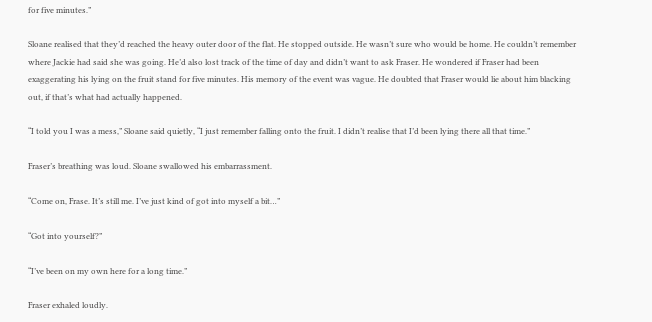for five minutes.”

Sloane realised that they’d reached the heavy outer door of the flat. He stopped outside. He wasn’t sure who would be home. He couldn’t remember where Jackie had said she was going. He’d also lost track of the time of day and didn’t want to ask Fraser. He wondered if Fraser had been exaggerating his lying on the fruit stand for five minutes. His memory of the event was vague. He doubted that Fraser would lie about him blacking out, if that’s what had actually happened.

“I told you I was a mess,” Sloane said quietly, “I just remember falling onto the fruit. I didn’t realise that I’d been lying there all that time.”

Fraser’s breathing was loud. Sloane swallowed his embarrassment.

“Come on, Frase. It’s still me. I’ve just kind of got into myself a bit…”

“Got into yourself?”

“I’ve been on my own here for a long time.”

Fraser exhaled loudly.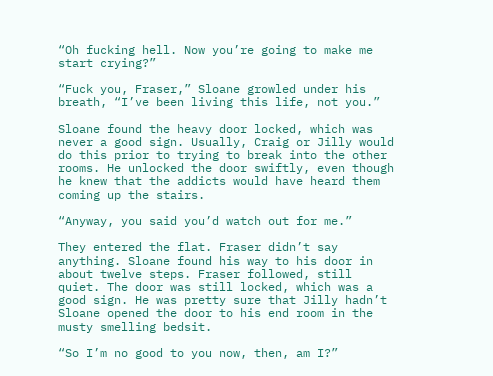“Oh fucking hell. Now you’re going to make me start crying?”

“Fuck you, Fraser,” Sloane growled under his breath, “I’ve been living this life, not you.”

Sloane found the heavy door locked, which was never a good sign. Usually, Craig or Jilly would do this prior to trying to break into the other rooms. He unlocked the door swiftly, even though he knew that the addicts would have heard them coming up the stairs.

“Anyway, you said you’d watch out for me.”

They entered the flat. Fraser didn’t say anything. Sloane found his way to his door in about twelve steps. Fraser followed, still quiet. The door was still locked, which was a good sign. He was pretty sure that Jilly hadn’t Sloane opened the door to his end room in the musty smelling bedsit.

“So I’m no good to you now, then, am I?”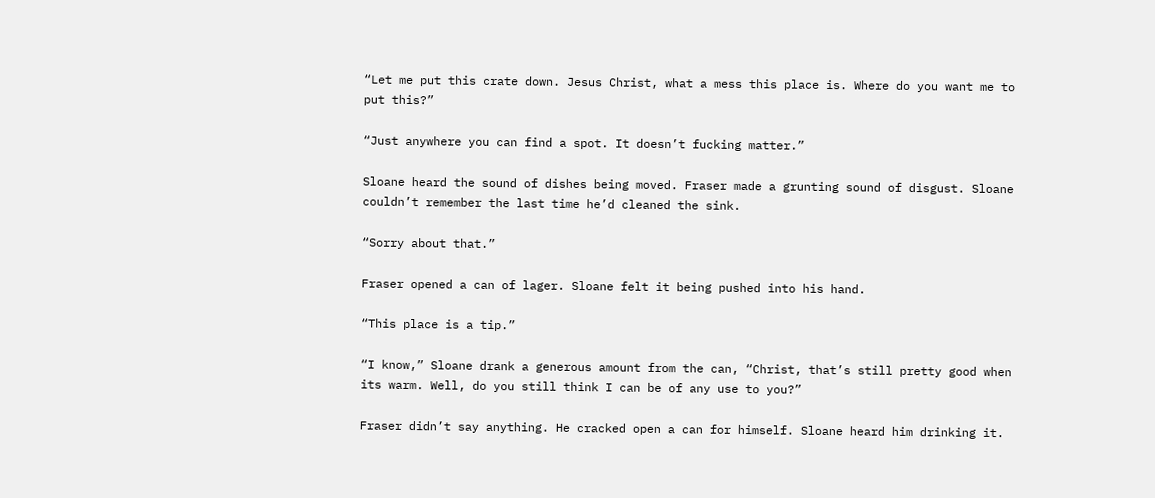“Let me put this crate down. Jesus Christ, what a mess this place is. Where do you want me to put this?”

“Just anywhere you can find a spot. It doesn’t fucking matter.”

Sloane heard the sound of dishes being moved. Fraser made a grunting sound of disgust. Sloane couldn’t remember the last time he’d cleaned the sink.

“Sorry about that.”

Fraser opened a can of lager. Sloane felt it being pushed into his hand.

“This place is a tip.”

“I know,” Sloane drank a generous amount from the can, “Christ, that’s still pretty good when its warm. Well, do you still think I can be of any use to you?”

Fraser didn’t say anything. He cracked open a can for himself. Sloane heard him drinking it.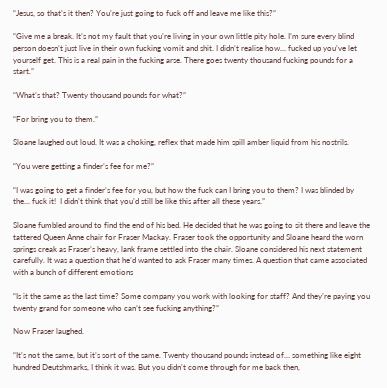“Jesus, so that’s it then? You’re just going to fuck off and leave me like this?”

“Give me a break. It’s not my fault that you’re living in your own little pity hole. I’m sure every blind person doesn’t just live in their own fucking vomit and shit. I didn’t realise how… fucked up you’ve let yourself get. This is a real pain in the fucking arse. There goes twenty thousand fucking pounds for a start.”

“What’s that? Twenty thousand pounds for what?”

“For bring you to them.”

Sloane laughed out loud. It was a choking, reflex that made him spill amber liquid from his nostrils.

“You were getting a finder’s fee for me?”

“I was going to get a finder’s fee for you, but how the fuck can I bring you to them? I was blinded by the… fuck it!  I didn’t think that you’d still be like this after all these years.”

Sloane fumbled around to find the end of his bed. He decided that he was going to sit there and leave the tattered Queen Anne chair for Fraser Mackay. Fraser took the opportunity and Sloane heard the worn springs creak as Fraser’s heavy, lank frame settled into the chair. Sloane considered his next statement carefully. It was a question that he’d wanted to ask Fraser many times. A question that came associated with a bunch of different emotions

“Is it the same as the last time? Some company you work with looking for staff? And they’re paying you twenty grand for someone who can’t see fucking anything?”

Now Fraser laughed.

“It’s not the same, but it’s sort of the same. Twenty thousand pounds instead of… something like eight hundred Deutshmarks, I think it was. But you didn’t come through for me back then,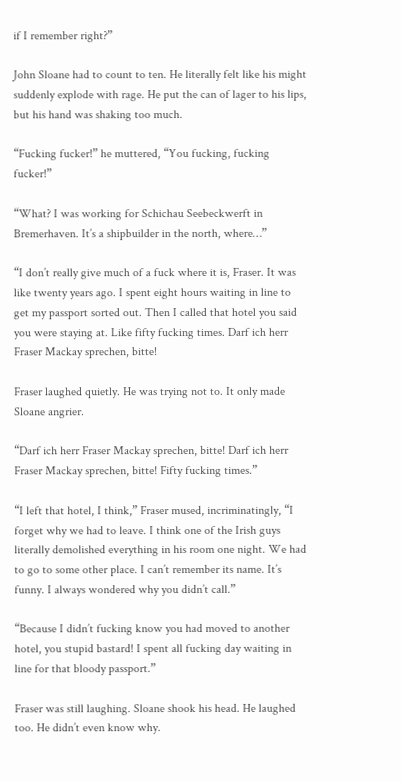if I remember right?”

John Sloane had to count to ten. He literally felt like his might suddenly explode with rage. He put the can of lager to his lips, but his hand was shaking too much.

“Fucking fucker!” he muttered, “You fucking, fucking fucker!”

“What? I was working for Schichau Seebeckwerft in Bremerhaven. It’s a shipbuilder in the north, where…”

“I don’t really give much of a fuck where it is, Fraser. It was like twenty years ago. I spent eight hours waiting in line to get my passport sorted out. Then I called that hotel you said you were staying at. Like fifty fucking times. Darf ich herr Fraser Mackay sprechen, bitte!

Fraser laughed quietly. He was trying not to. It only made Sloane angrier.

“Darf ich herr Fraser Mackay sprechen, bitte! Darf ich herr Fraser Mackay sprechen, bitte! Fifty fucking times.”

“I left that hotel, I think,” Fraser mused, incriminatingly, “I forget why we had to leave. I think one of the Irish guys literally demolished everything in his room one night. We had to go to some other place. I can’t remember its name. It’s funny. I always wondered why you didn’t call.”

“Because I didn’t fucking know you had moved to another hotel, you stupid bastard! I spent all fucking day waiting in line for that bloody passport.”

Fraser was still laughing. Sloane shook his head. He laughed too. He didn’t even know why.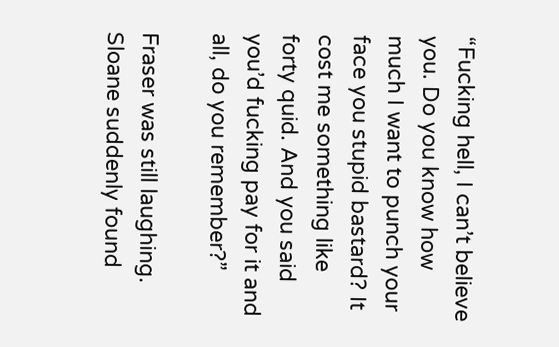“Fucking hell, I can’t believe you. Do you know how much I want to punch your face you stupid bastard? It cost me something like forty quid. And you said you’d fucking pay for it and all, do you remember?”

Fraser was still laughing. Sloane suddenly found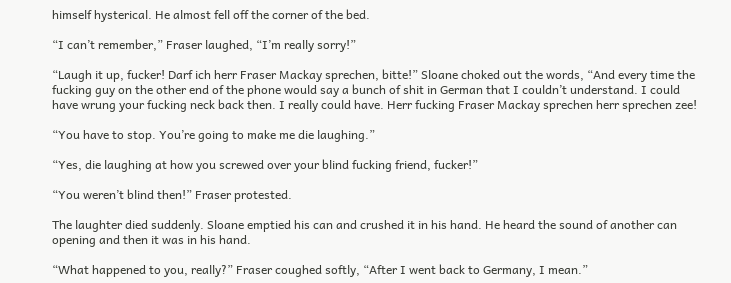himself hysterical. He almost fell off the corner of the bed.

“I can’t remember,” Fraser laughed, “I’m really sorry!”

“Laugh it up, fucker! Darf ich herr Fraser Mackay sprechen, bitte!” Sloane choked out the words, “And every time the fucking guy on the other end of the phone would say a bunch of shit in German that I couldn’t understand. I could have wrung your fucking neck back then. I really could have. Herr fucking Fraser Mackay sprechen herr sprechen zee!

“You have to stop. You’re going to make me die laughing.”

“Yes, die laughing at how you screwed over your blind fucking friend, fucker!”

“You weren’t blind then!” Fraser protested.

The laughter died suddenly. Sloane emptied his can and crushed it in his hand. He heard the sound of another can opening and then it was in his hand.

“What happened to you, really?” Fraser coughed softly, “After I went back to Germany, I mean.”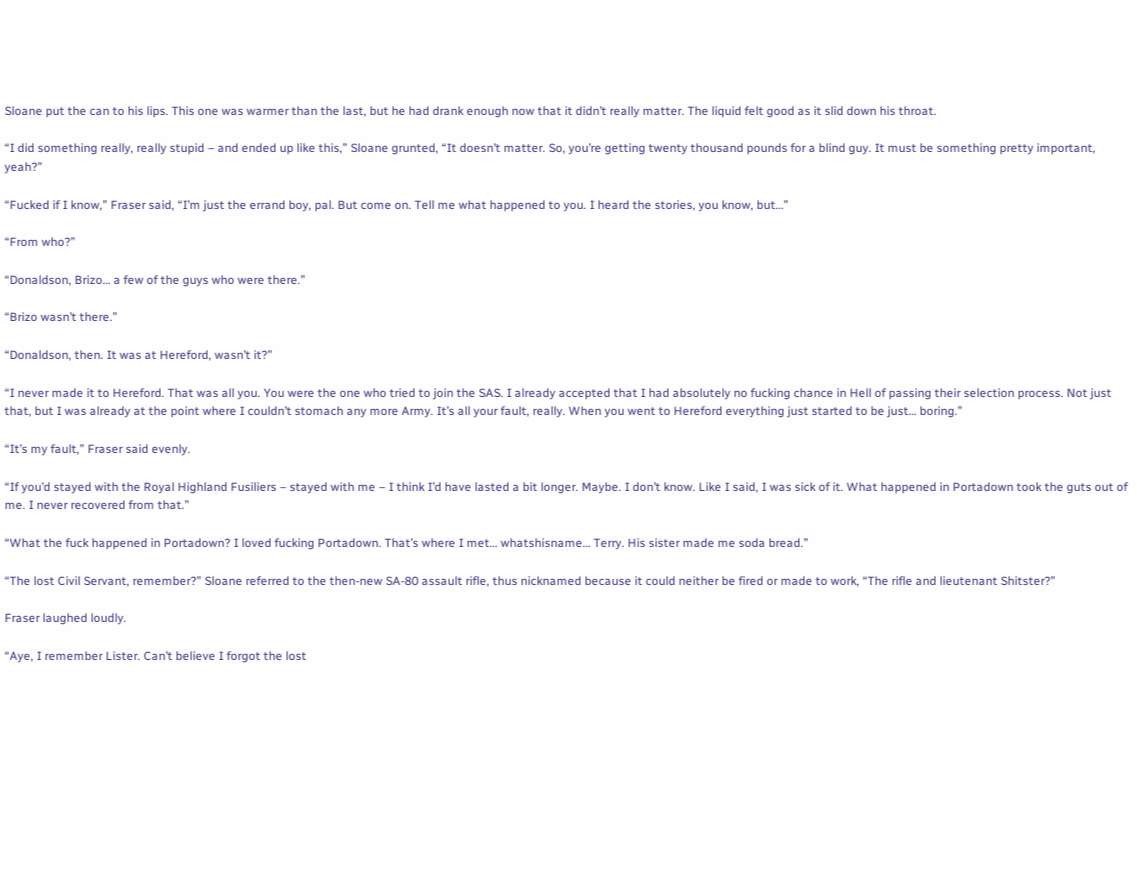Sloane put the can to his lips. This one was warmer than the last, but he had drank enough now that it didn’t really matter. The liquid felt good as it slid down his throat.

“I did something really, really stupid – and ended up like this,” Sloane grunted, “It doesn’t matter. So, you’re getting twenty thousand pounds for a blind guy. It must be something pretty important, yeah?”

“Fucked if I know,” Fraser said, “I’m just the errand boy, pal. But come on. Tell me what happened to you. I heard the stories, you know, but…”

“From who?”

“Donaldson, Brizo… a few of the guys who were there.”

“Brizo wasn’t there.”

“Donaldson, then. It was at Hereford, wasn’t it?”

“I never made it to Hereford. That was all you. You were the one who tried to join the SAS. I already accepted that I had absolutely no fucking chance in Hell of passing their selection process. Not just that, but I was already at the point where I couldn’t stomach any more Army. It’s all your fault, really. When you went to Hereford everything just started to be just… boring.”

“It’s my fault,” Fraser said evenly.

“If you’d stayed with the Royal Highland Fusiliers – stayed with me – I think I’d have lasted a bit longer. Maybe. I don’t know. Like I said, I was sick of it. What happened in Portadown took the guts out of me. I never recovered from that.”

“What the fuck happened in Portadown? I loved fucking Portadown. That’s where I met… whatshisname… Terry. His sister made me soda bread.”

“The lost Civil Servant, remember?” Sloane referred to the then-new SA-80 assault rifle, thus nicknamed because it could neither be fired or made to work, “The rifle and lieutenant Shitster?”

Fraser laughed loudly.

“Aye, I remember Lister. Can’t believe I forgot the lost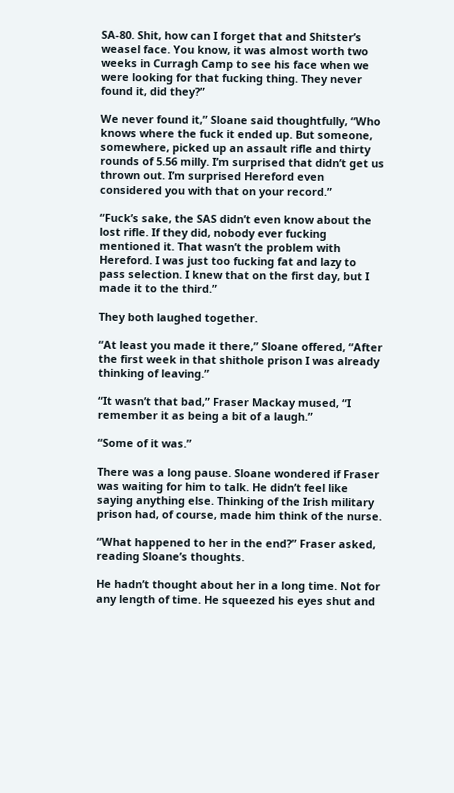SA-80. Shit, how can I forget that and Shitster’s weasel face. You know, it was almost worth two weeks in Curragh Camp to see his face when we were looking for that fucking thing. They never found it, did they?”

We never found it,” Sloane said thoughtfully, “Who knows where the fuck it ended up. But someone, somewhere, picked up an assault rifle and thirty rounds of 5.56 milly. I’m surprised that didn’t get us thrown out. I’m surprised Hereford even considered you with that on your record.”

“Fuck’s sake, the SAS didn’t even know about the lost rifle. If they did, nobody ever fucking mentioned it. That wasn’t the problem with Hereford. I was just too fucking fat and lazy to pass selection. I knew that on the first day, but I made it to the third.”

They both laughed together.

“At least you made it there,” Sloane offered, “After the first week in that shithole prison I was already thinking of leaving.”

“It wasn’t that bad,” Fraser Mackay mused, “I remember it as being a bit of a laugh.”

“Some of it was.”

There was a long pause. Sloane wondered if Fraser was waiting for him to talk. He didn’t feel like saying anything else. Thinking of the Irish military prison had, of course, made him think of the nurse.

“What happened to her in the end?” Fraser asked, reading Sloane’s thoughts.

He hadn’t thought about her in a long time. Not for any length of time. He squeezed his eyes shut and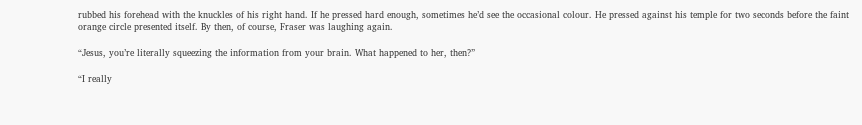rubbed his forehead with the knuckles of his right hand. If he pressed hard enough, sometimes he’d see the occasional colour. He pressed against his temple for two seconds before the faint orange circle presented itself. By then, of course, Fraser was laughing again.

“Jesus, you’re literally squeezing the information from your brain. What happened to her, then?”

“I really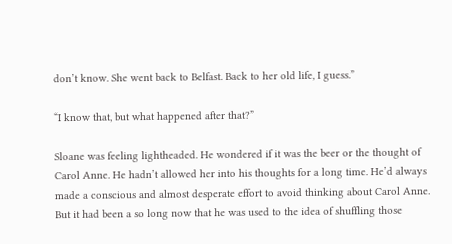don’t know. She went back to Belfast. Back to her old life, I guess.”

“I know that, but what happened after that?”

Sloane was feeling lightheaded. He wondered if it was the beer or the thought of Carol Anne. He hadn’t allowed her into his thoughts for a long time. He’d always made a conscious and almost desperate effort to avoid thinking about Carol Anne. But it had been a so long now that he was used to the idea of shuffling those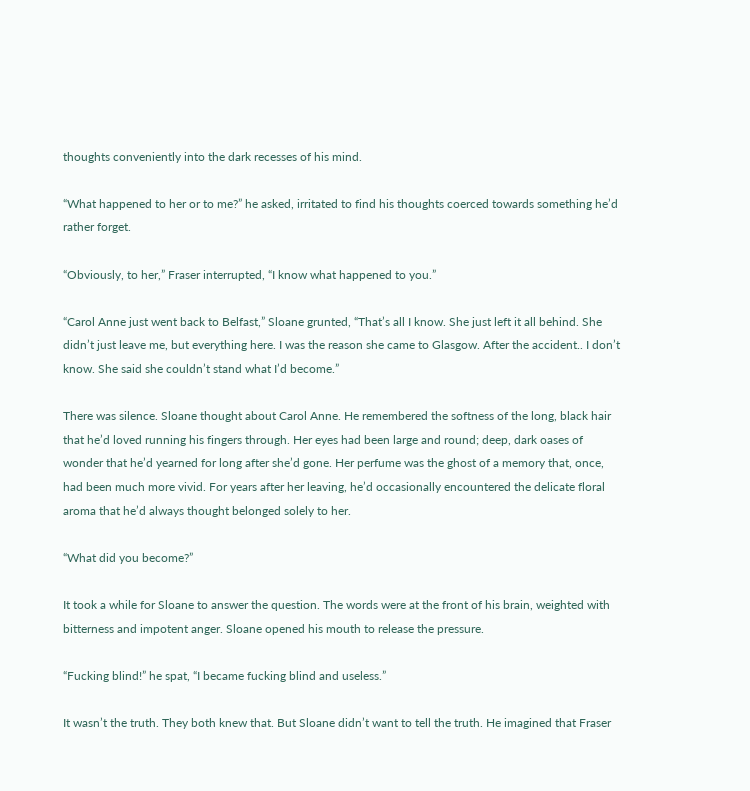thoughts conveniently into the dark recesses of his mind.

“What happened to her or to me?” he asked, irritated to find his thoughts coerced towards something he’d rather forget.

“Obviously, to her,” Fraser interrupted, “I know what happened to you.”

“Carol Anne just went back to Belfast,” Sloane grunted, “That’s all I know. She just left it all behind. She didn’t just leave me, but everything here. I was the reason she came to Glasgow. After the accident.. I don’t know. She said she couldn’t stand what I’d become.”

There was silence. Sloane thought about Carol Anne. He remembered the softness of the long, black hair that he’d loved running his fingers through. Her eyes had been large and round; deep, dark oases of wonder that he’d yearned for long after she’d gone. Her perfume was the ghost of a memory that, once, had been much more vivid. For years after her leaving, he’d occasionally encountered the delicate floral aroma that he’d always thought belonged solely to her.

“What did you become?”

It took a while for Sloane to answer the question. The words were at the front of his brain, weighted with bitterness and impotent anger. Sloane opened his mouth to release the pressure.

“Fucking blind!” he spat, “I became fucking blind and useless.”

It wasn’t the truth. They both knew that. But Sloane didn’t want to tell the truth. He imagined that Fraser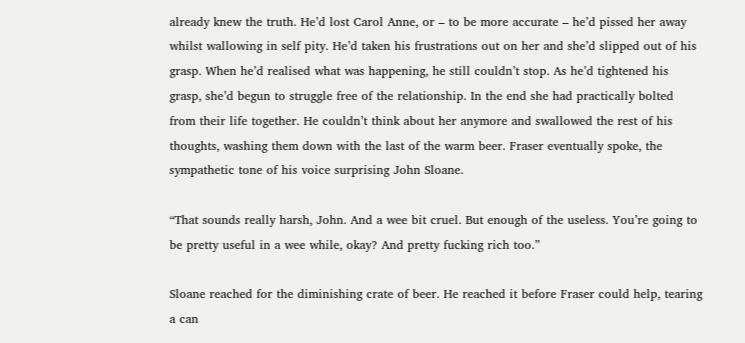already knew the truth. He’d lost Carol Anne, or – to be more accurate – he’d pissed her away whilst wallowing in self pity. He’d taken his frustrations out on her and she’d slipped out of his grasp. When he’d realised what was happening, he still couldn’t stop. As he’d tightened his grasp, she’d begun to struggle free of the relationship. In the end she had practically bolted from their life together. He couldn’t think about her anymore and swallowed the rest of his thoughts, washing them down with the last of the warm beer. Fraser eventually spoke, the sympathetic tone of his voice surprising John Sloane.

“That sounds really harsh, John. And a wee bit cruel. But enough of the useless. You’re going to be pretty useful in a wee while, okay? And pretty fucking rich too.”

Sloane reached for the diminishing crate of beer. He reached it before Fraser could help, tearing a can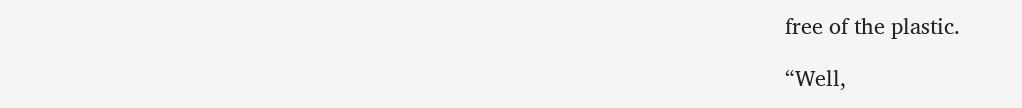free of the plastic.

“Well,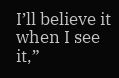I’ll believe it when I see it,”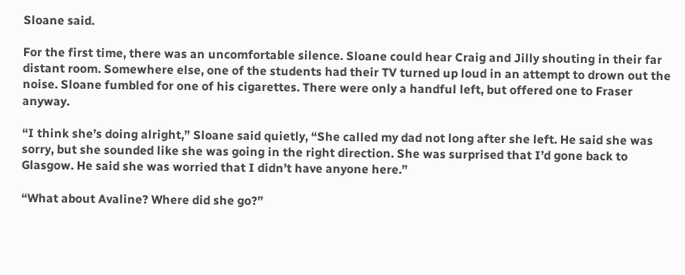Sloane said.

For the first time, there was an uncomfortable silence. Sloane could hear Craig and Jilly shouting in their far distant room. Somewhere else, one of the students had their TV turned up loud in an attempt to drown out the noise. Sloane fumbled for one of his cigarettes. There were only a handful left, but offered one to Fraser anyway.

“I think she’s doing alright,” Sloane said quietly, “She called my dad not long after she left. He said she was sorry, but she sounded like she was going in the right direction. She was surprised that I’d gone back to Glasgow. He said she was worried that I didn’t have anyone here.”

“What about Avaline? Where did she go?”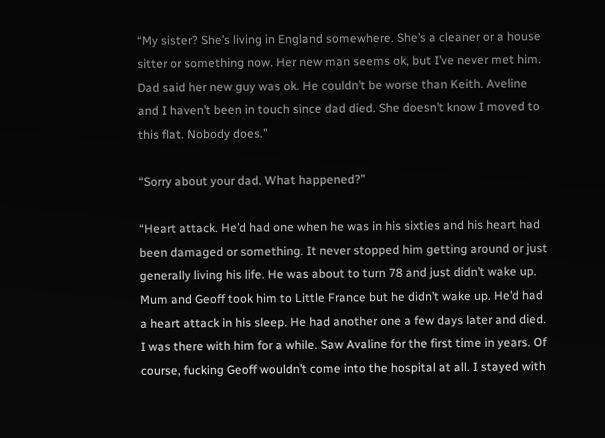“My sister? She’s living in England somewhere. She’s a cleaner or a house sitter or something now. Her new man seems ok, but I’ve never met him. Dad said her new guy was ok. He couldn’t be worse than Keith. Aveline and I haven’t been in touch since dad died. She doesn’t know I moved to this flat. Nobody does.”

“Sorry about your dad. What happened?”

“Heart attack. He’d had one when he was in his sixties and his heart had been damaged or something. It never stopped him getting around or just generally living his life. He was about to turn 78 and just didn’t wake up. Mum and Geoff took him to Little France but he didn’t wake up. He’d had a heart attack in his sleep. He had another one a few days later and died. I was there with him for a while. Saw Avaline for the first time in years. Of course, fucking Geoff wouldn’t come into the hospital at all. I stayed with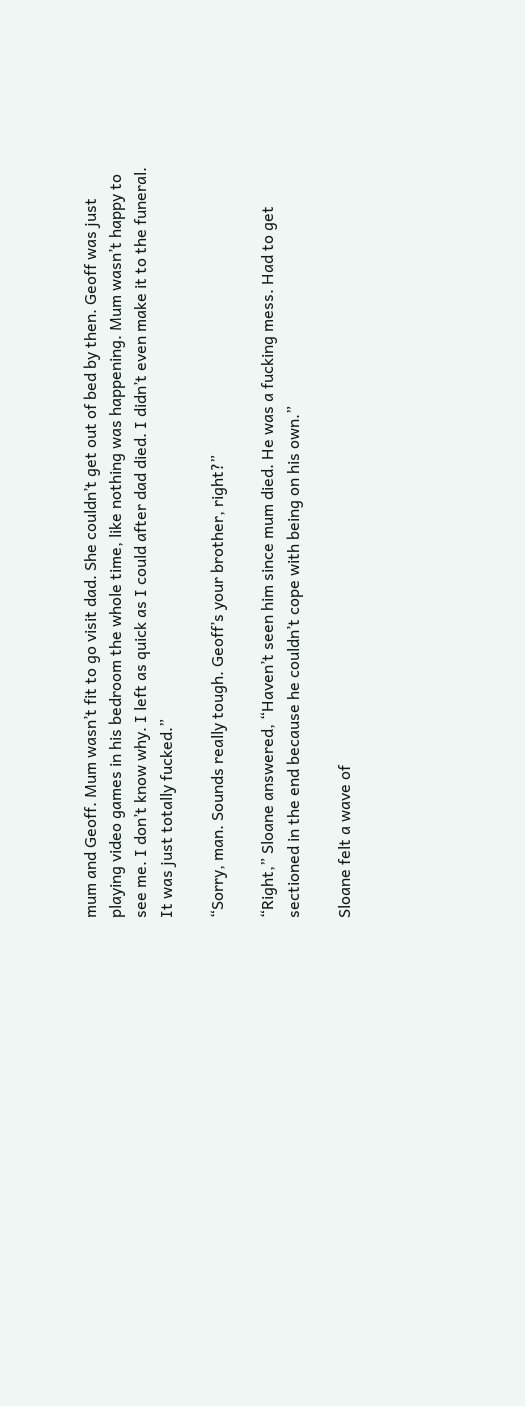mum and Geoff. Mum wasn’t fit to go visit dad. She couldn’t get out of bed by then. Geoff was just playing video games in his bedroom the whole time, like nothing was happening. Mum wasn’t happy to see me. I don’t know why. I left as quick as I could after dad died. I didn’t even make it to the funeral. It was just totally fucked.”

“Sorry, man. Sounds really tough. Geoff’s your brother, right?”

“Right,” Sloane answered, “Haven’t seen him since mum died. He was a fucking mess. Had to get sectioned in the end because he couldn’t cope with being on his own.”

Sloane felt a wave of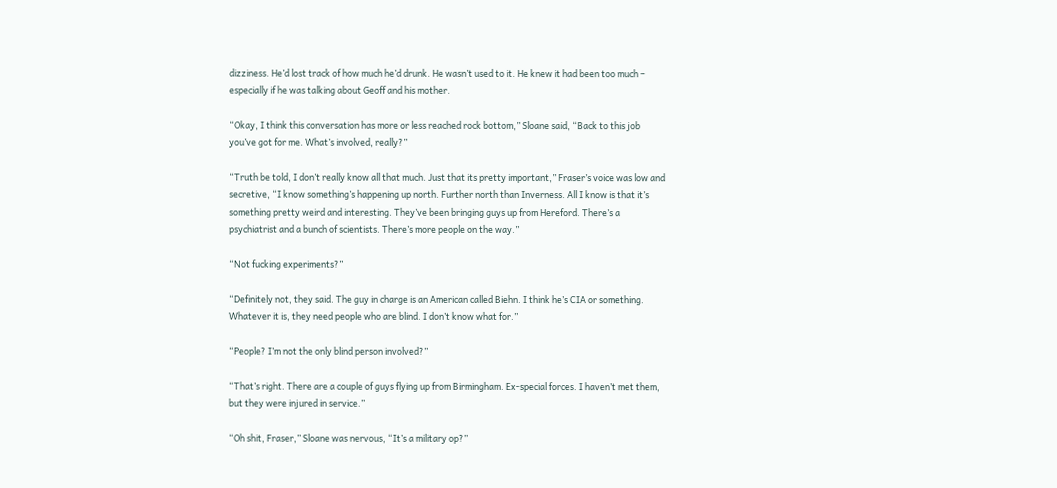dizziness. He’d lost track of how much he’d drunk. He wasn’t used to it. He knew it had been too much – especially if he was talking about Geoff and his mother.

“Okay, I think this conversation has more or less reached rock bottom,” Sloane said, “Back to this job you’ve got for me. What’s involved, really?”

“Truth be told, I don’t really know all that much. Just that its pretty important,” Fraser’s voice was low and secretive, “I know something’s happening up north. Further north than Inverness. All I know is that it’s something pretty weird and interesting. They’ve been bringing guys up from Hereford. There’s a psychiatrist and a bunch of scientists. There’s more people on the way.”

“Not fucking experiments?”

“Definitely not, they said. The guy in charge is an American called Biehn. I think he’s CIA or something. Whatever it is, they need people who are blind. I don’t know what for.”

“People? I’m not the only blind person involved?”

“That’s right. There are a couple of guys flying up from Birmingham. Ex-special forces. I haven’t met them, but they were injured in service.”

“Oh shit, Fraser,” Sloane was nervous, “It’s a military op?”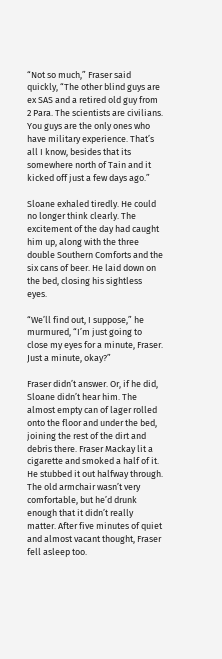“Not so much,” Fraser said quickly, “The other blind guys are ex SAS and a retired old guy from 2 Para. The scientists are civilians. You guys are the only ones who have military experience. That’s all I know, besides that its somewhere north of Tain and it kicked off just a few days ago.”

Sloane exhaled tiredly. He could no longer think clearly. The excitement of the day had caught him up, along with the three double Southern Comforts and the six cans of beer. He laid down on the bed, closing his sightless eyes.

“We’ll find out, I suppose,” he murmured, “I’m just going to close my eyes for a minute, Fraser. Just a minute, okay?”

Fraser didn’t answer. Or, if he did, Sloane didn’t hear him. The almost empty can of lager rolled onto the floor and under the bed, joining the rest of the dirt and debris there. Fraser Mackay lit a cigarette and smoked a half of it. He stubbed it out halfway through. The old armchair wasn’t very comfortable, but he’d drunk enough that it didn’t really matter. After five minutes of quiet and almost vacant thought, Fraser fell asleep too.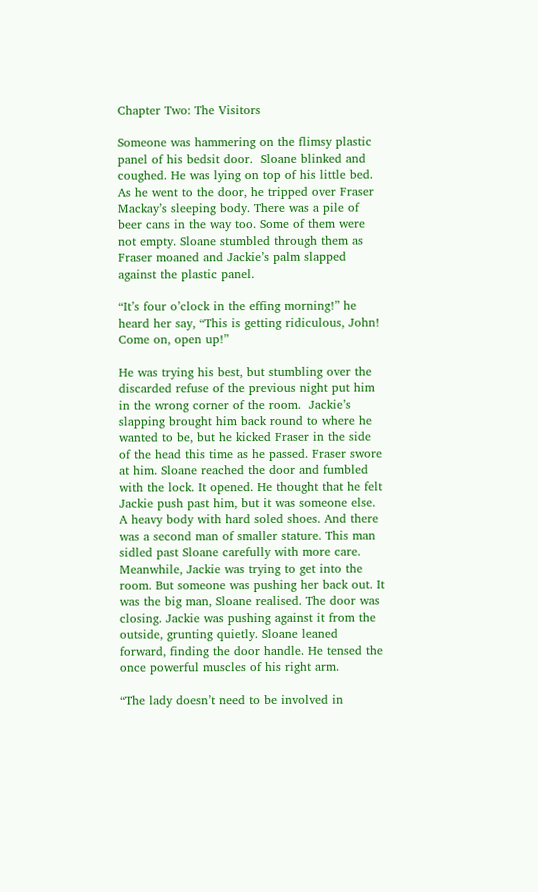Chapter Two: The Visitors

Someone was hammering on the flimsy plastic panel of his bedsit door.  Sloane blinked and coughed. He was lying on top of his little bed. As he went to the door, he tripped over Fraser Mackay’s sleeping body. There was a pile of beer cans in the way too. Some of them were not empty. Sloane stumbled through them as Fraser moaned and Jackie’s palm slapped against the plastic panel.

“It’s four o’clock in the effing morning!” he heard her say, “This is getting ridiculous, John! Come on, open up!”

He was trying his best, but stumbling over the discarded refuse of the previous night put him in the wrong corner of the room.  Jackie’s slapping brought him back round to where he wanted to be, but he kicked Fraser in the side of the head this time as he passed. Fraser swore at him. Sloane reached the door and fumbled with the lock. It opened. He thought that he felt Jackie push past him, but it was someone else. A heavy body with hard soled shoes. And there was a second man of smaller stature. This man sidled past Sloane carefully with more care. Meanwhile, Jackie was trying to get into the room. But someone was pushing her back out. It was the big man, Sloane realised. The door was closing. Jackie was pushing against it from the outside, grunting quietly. Sloane leaned forward, finding the door handle. He tensed the once powerful muscles of his right arm.

“The lady doesn’t need to be involved in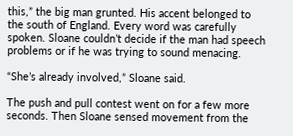this,” the big man grunted. His accent belonged to the south of England. Every word was carefully spoken. Sloane couldn’t decide if the man had speech problems or if he was trying to sound menacing.

“She’s already involved,” Sloane said.

The push and pull contest went on for a few more seconds. Then Sloane sensed movement from the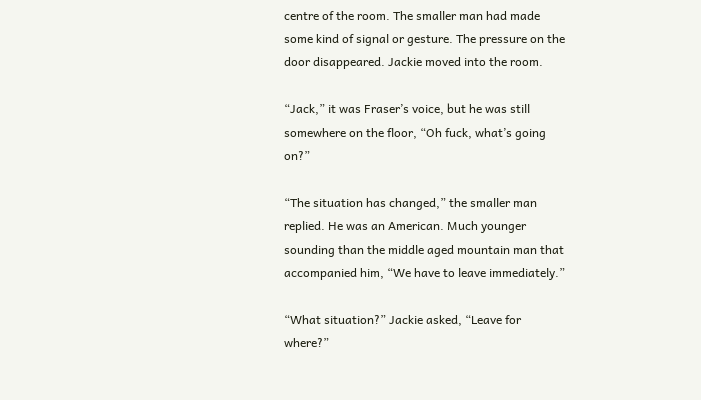centre of the room. The smaller man had made some kind of signal or gesture. The pressure on the door disappeared. Jackie moved into the room.

“Jack,” it was Fraser’s voice, but he was still somewhere on the floor, “Oh fuck, what’s going on?”

“The situation has changed,” the smaller man replied. He was an American. Much younger sounding than the middle aged mountain man that accompanied him, “We have to leave immediately.”

“What situation?” Jackie asked, “Leave for where?”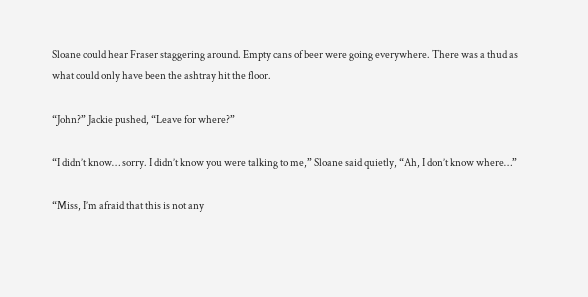Sloane could hear Fraser staggering around. Empty cans of beer were going everywhere. There was a thud as what could only have been the ashtray hit the floor.

“John?” Jackie pushed, “Leave for where?”

“I didn’t know… sorry. I didn’t know you were talking to me,” Sloane said quietly, “Ah, I don’t know where…”

“Miss, I’m afraid that this is not any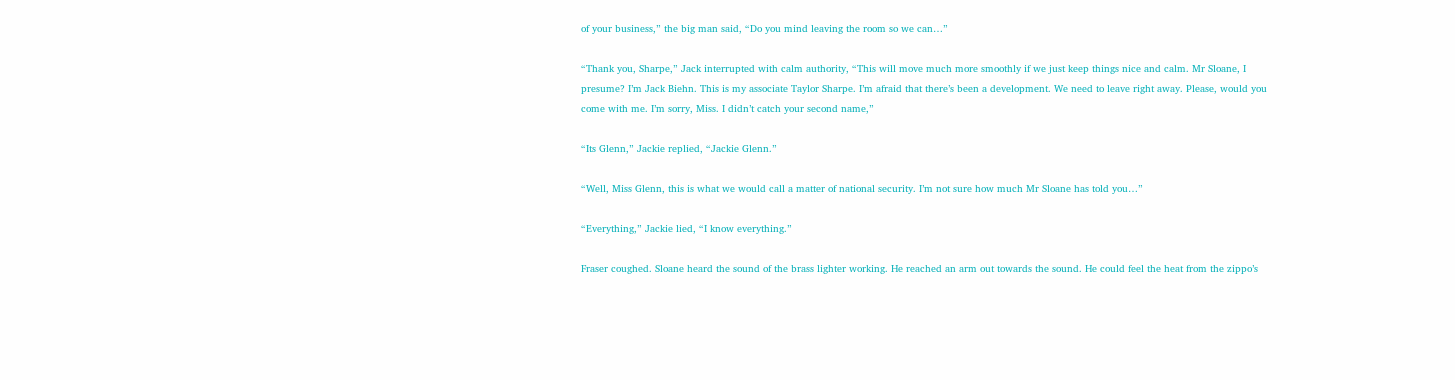of your business,” the big man said, “Do you mind leaving the room so we can…”

“Thank you, Sharpe,” Jack interrupted with calm authority, “This will move much more smoothly if we just keep things nice and calm. Mr Sloane, I presume? I’m Jack Biehn. This is my associate Taylor Sharpe. I’m afraid that there’s been a development. We need to leave right away. Please, would you come with me. I’m sorry, Miss. I didn’t catch your second name,”

“Its Glenn,” Jackie replied, “Jackie Glenn.”

“Well, Miss Glenn, this is what we would call a matter of national security. I’m not sure how much Mr Sloane has told you…”

“Everything,” Jackie lied, “I know everything.”

Fraser coughed. Sloane heard the sound of the brass lighter working. He reached an arm out towards the sound. He could feel the heat from the zippo’s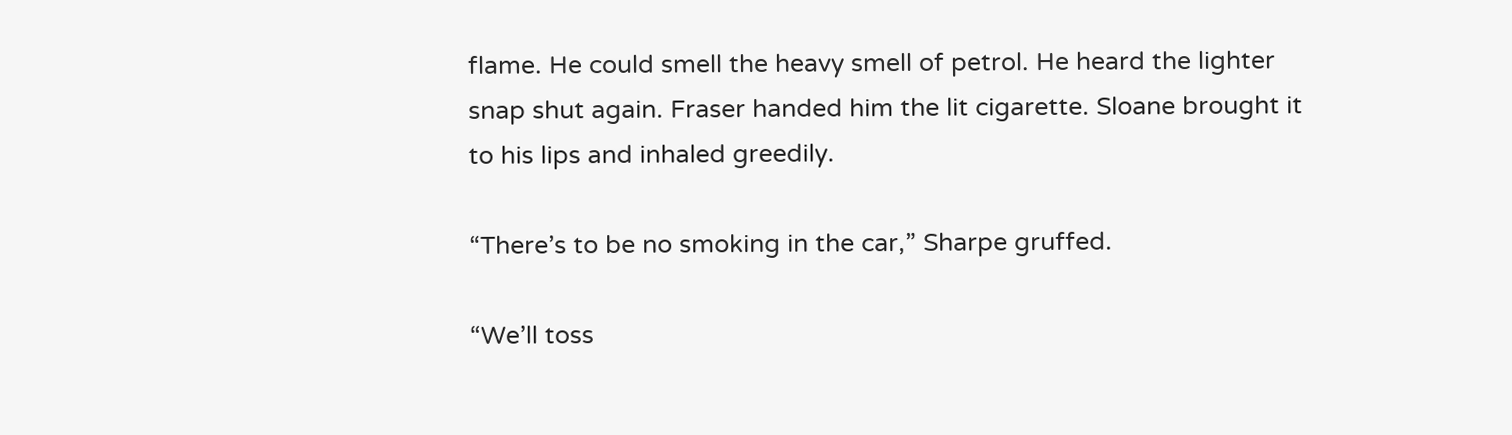flame. He could smell the heavy smell of petrol. He heard the lighter snap shut again. Fraser handed him the lit cigarette. Sloane brought it to his lips and inhaled greedily.

“There’s to be no smoking in the car,” Sharpe gruffed.

“We’ll toss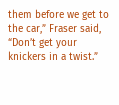them before we get to the car,” Fraser said, “Don’t get your knickers in a twist.”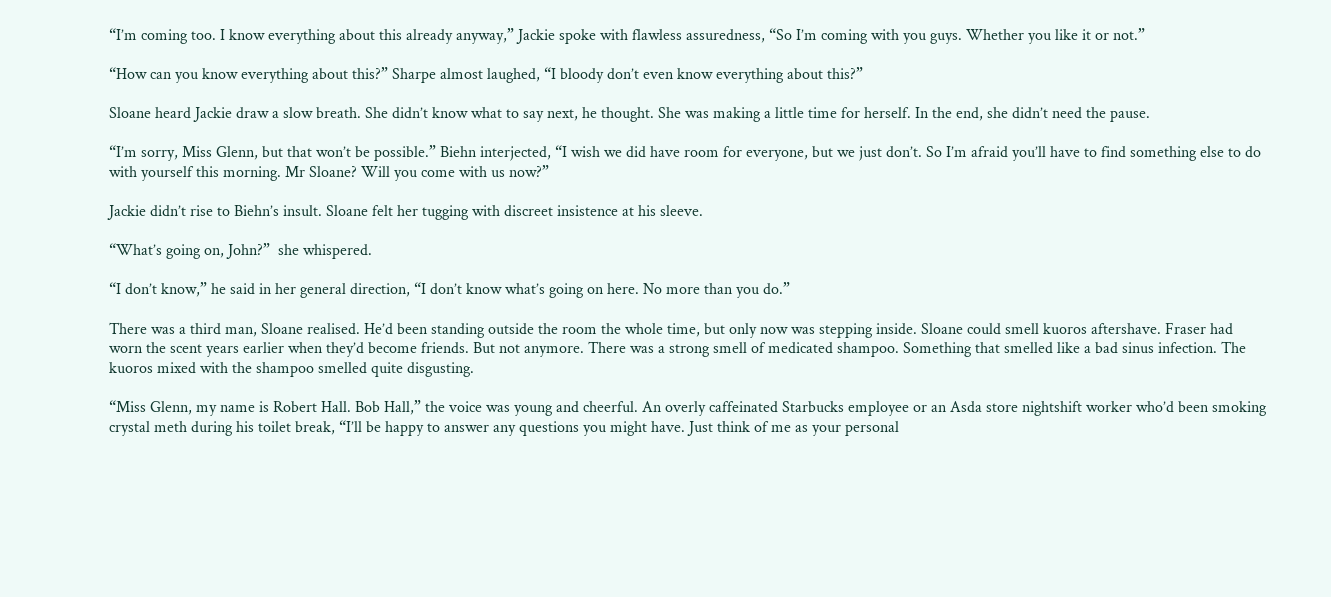“I’m coming too. I know everything about this already anyway,” Jackie spoke with flawless assuredness, “So I’m coming with you guys. Whether you like it or not.”

“How can you know everything about this?” Sharpe almost laughed, “I bloody don’t even know everything about this?”

Sloane heard Jackie draw a slow breath. She didn’t know what to say next, he thought. She was making a little time for herself. In the end, she didn’t need the pause.

“I’m sorry, Miss Glenn, but that won’t be possible.” Biehn interjected, “I wish we did have room for everyone, but we just don’t. So I’m afraid you’ll have to find something else to do with yourself this morning. Mr Sloane? Will you come with us now?”

Jackie didn’t rise to Biehn’s insult. Sloane felt her tugging with discreet insistence at his sleeve.

“What’s going on, John?”  she whispered.

“I don’t know,” he said in her general direction, “I don’t know what’s going on here. No more than you do.”

There was a third man, Sloane realised. He’d been standing outside the room the whole time, but only now was stepping inside. Sloane could smell kuoros aftershave. Fraser had worn the scent years earlier when they’d become friends. But not anymore. There was a strong smell of medicated shampoo. Something that smelled like a bad sinus infection. The kuoros mixed with the shampoo smelled quite disgusting.

“Miss Glenn, my name is Robert Hall. Bob Hall,” the voice was young and cheerful. An overly caffeinated Starbucks employee or an Asda store nightshift worker who’d been smoking crystal meth during his toilet break, “I’ll be happy to answer any questions you might have. Just think of me as your personal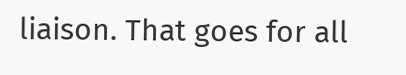liaison. That goes for all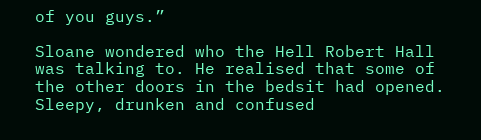of you guys.”

Sloane wondered who the Hell Robert Hall was talking to. He realised that some of the other doors in the bedsit had opened. Sleepy, drunken and confused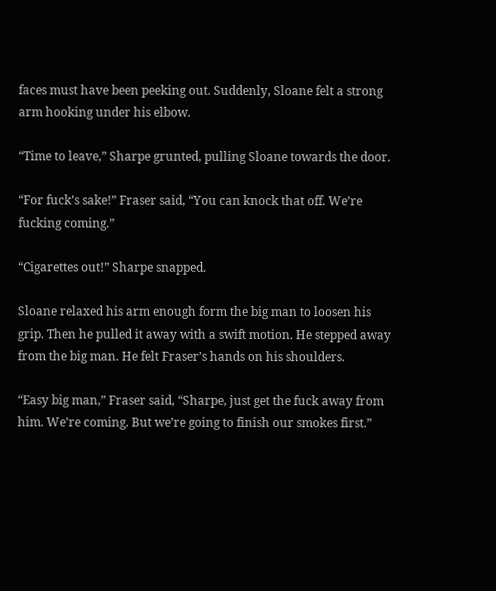faces must have been peeking out. Suddenly, Sloane felt a strong arm hooking under his elbow.

“Time to leave,” Sharpe grunted, pulling Sloane towards the door.

“For fuck’s sake!” Fraser said, “You can knock that off. We’re fucking coming.”

“Cigarettes out!” Sharpe snapped.

Sloane relaxed his arm enough form the big man to loosen his grip. Then he pulled it away with a swift motion. He stepped away from the big man. He felt Fraser’s hands on his shoulders.

“Easy big man,” Fraser said, “Sharpe, just get the fuck away from him. We’re coming. But we’re going to finish our smokes first.”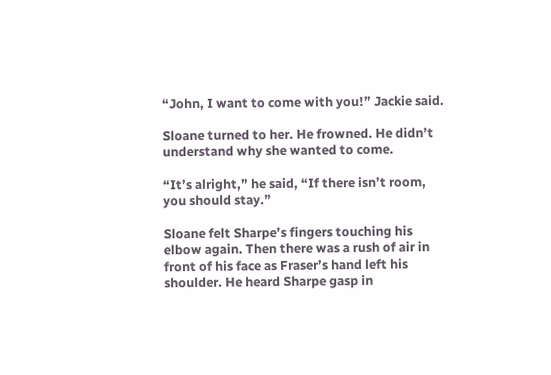“John, I want to come with you!” Jackie said.

Sloane turned to her. He frowned. He didn’t understand why she wanted to come.

“It’s alright,” he said, “If there isn’t room, you should stay.”

Sloane felt Sharpe’s fingers touching his elbow again. Then there was a rush of air in front of his face as Fraser’s hand left his shoulder. He heard Sharpe gasp in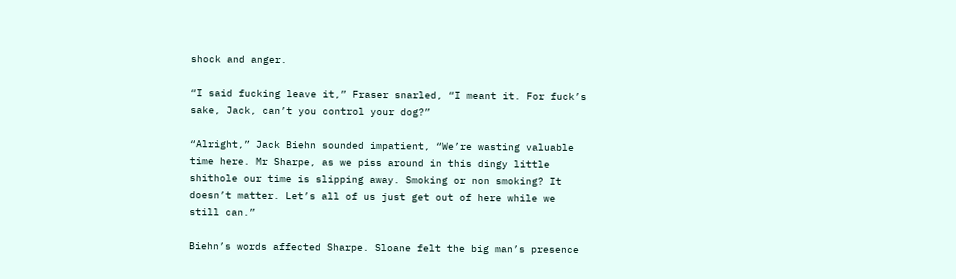shock and anger.

“I said fucking leave it,” Fraser snarled, “I meant it. For fuck’s sake, Jack, can’t you control your dog?”

“Alright,” Jack Biehn sounded impatient, “We’re wasting valuable time here. Mr Sharpe, as we piss around in this dingy little shithole our time is slipping away. Smoking or non smoking? It doesn’t matter. Let’s all of us just get out of here while we still can.”

Biehn’s words affected Sharpe. Sloane felt the big man’s presence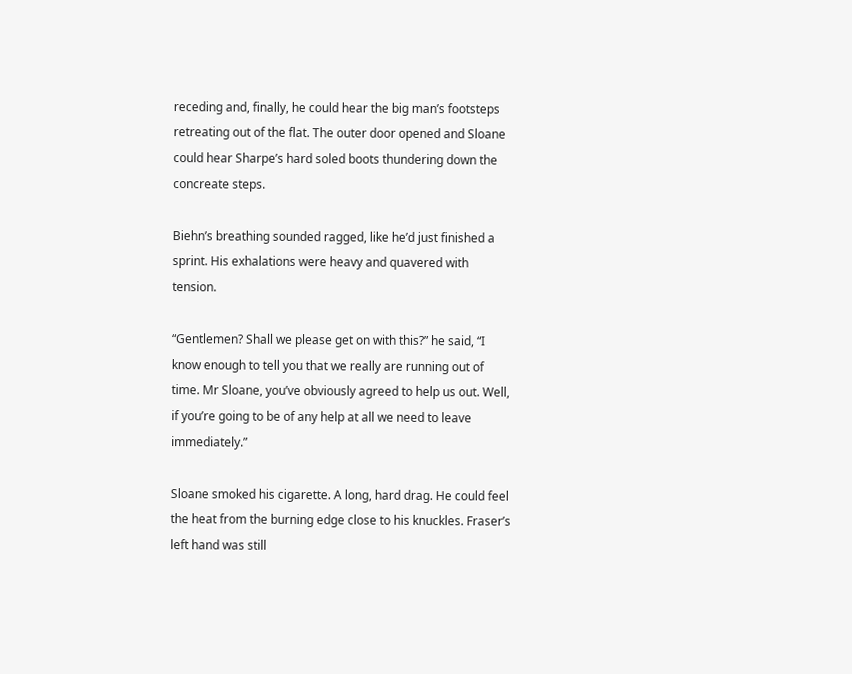receding and, finally, he could hear the big man’s footsteps retreating out of the flat. The outer door opened and Sloane could hear Sharpe’s hard soled boots thundering down the concreate steps.

Biehn’s breathing sounded ragged, like he’d just finished a sprint. His exhalations were heavy and quavered with tension.

“Gentlemen? Shall we please get on with this?” he said, “I know enough to tell you that we really are running out of time. Mr Sloane, you’ve obviously agreed to help us out. Well, if you’re going to be of any help at all we need to leave immediately.”

Sloane smoked his cigarette. A long, hard drag. He could feel the heat from the burning edge close to his knuckles. Fraser’s left hand was still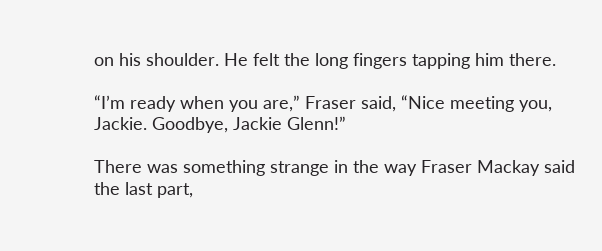on his shoulder. He felt the long fingers tapping him there.

“I’m ready when you are,” Fraser said, “Nice meeting you, Jackie. Goodbye, Jackie Glenn!”

There was something strange in the way Fraser Mackay said the last part,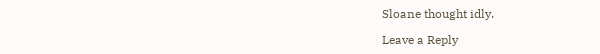Sloane thought idly.

Leave a Reply